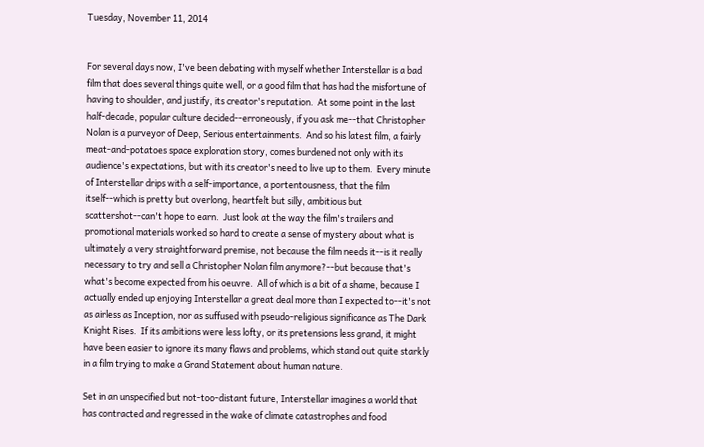Tuesday, November 11, 2014


For several days now, I've been debating with myself whether Interstellar is a bad film that does several things quite well, or a good film that has had the misfortune of having to shoulder, and justify, its creator's reputation.  At some point in the last half-decade, popular culture decided--erroneously, if you ask me--that Christopher Nolan is a purveyor of Deep, Serious entertainments.  And so his latest film, a fairly meat-and-potatoes space exploration story, comes burdened not only with its audience's expectations, but with its creator's need to live up to them.  Every minute of Interstellar drips with a self-importance, a portentousness, that the film itself--which is pretty but overlong, heartfelt but silly, ambitious but scattershot--can't hope to earn.  Just look at the way the film's trailers and promotional materials worked so hard to create a sense of mystery about what is ultimately a very straightforward premise, not because the film needs it--is it really necessary to try and sell a Christopher Nolan film anymore?--but because that's what's become expected from his oeuvre.  All of which is a bit of a shame, because I actually ended up enjoying Interstellar a great deal more than I expected to--it's not as airless as Inception, nor as suffused with pseudo-religious significance as The Dark Knight Rises.  If its ambitions were less lofty, or its pretensions less grand, it might have been easier to ignore its many flaws and problems, which stand out quite starkly in a film trying to make a Grand Statement about human nature.

Set in an unspecified but not-too-distant future, Interstellar imagines a world that has contracted and regressed in the wake of climate catastrophes and food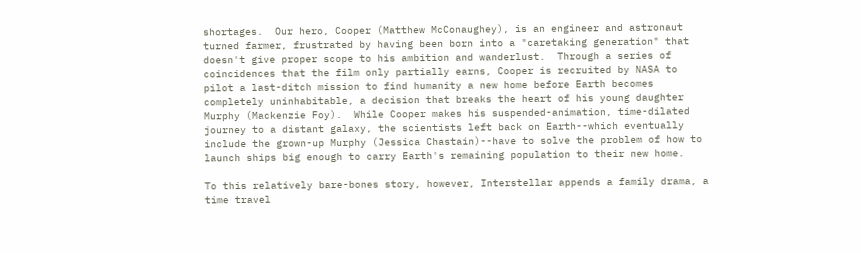shortages.  Our hero, Cooper (Matthew McConaughey), is an engineer and astronaut turned farmer, frustrated by having been born into a "caretaking generation" that doesn't give proper scope to his ambition and wanderlust.  Through a series of coincidences that the film only partially earns, Cooper is recruited by NASA to pilot a last-ditch mission to find humanity a new home before Earth becomes completely uninhabitable, a decision that breaks the heart of his young daughter Murphy (Mackenzie Foy).  While Cooper makes his suspended-animation, time-dilated journey to a distant galaxy, the scientists left back on Earth--which eventually include the grown-up Murphy (Jessica Chastain)--have to solve the problem of how to launch ships big enough to carry Earth's remaining population to their new home.

To this relatively bare-bones story, however, Interstellar appends a family drama, a time travel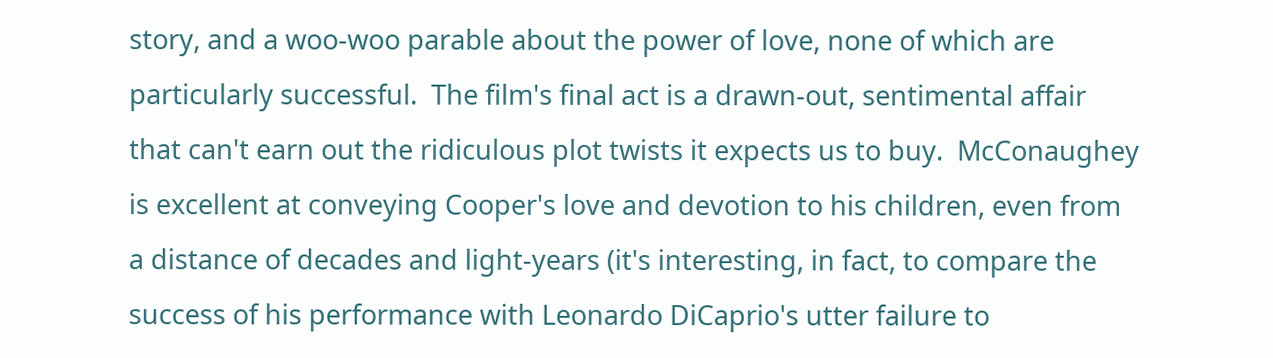story, and a woo-woo parable about the power of love, none of which are particularly successful.  The film's final act is a drawn-out, sentimental affair that can't earn out the ridiculous plot twists it expects us to buy.  McConaughey is excellent at conveying Cooper's love and devotion to his children, even from a distance of decades and light-years (it's interesting, in fact, to compare the success of his performance with Leonardo DiCaprio's utter failure to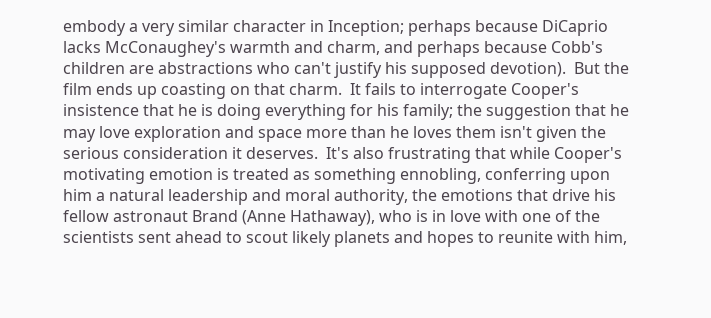embody a very similar character in Inception; perhaps because DiCaprio lacks McConaughey's warmth and charm, and perhaps because Cobb's children are abstractions who can't justify his supposed devotion).  But the film ends up coasting on that charm.  It fails to interrogate Cooper's insistence that he is doing everything for his family; the suggestion that he may love exploration and space more than he loves them isn't given the serious consideration it deserves.  It's also frustrating that while Cooper's motivating emotion is treated as something ennobling, conferring upon him a natural leadership and moral authority, the emotions that drive his fellow astronaut Brand (Anne Hathaway), who is in love with one of the scientists sent ahead to scout likely planets and hopes to reunite with him,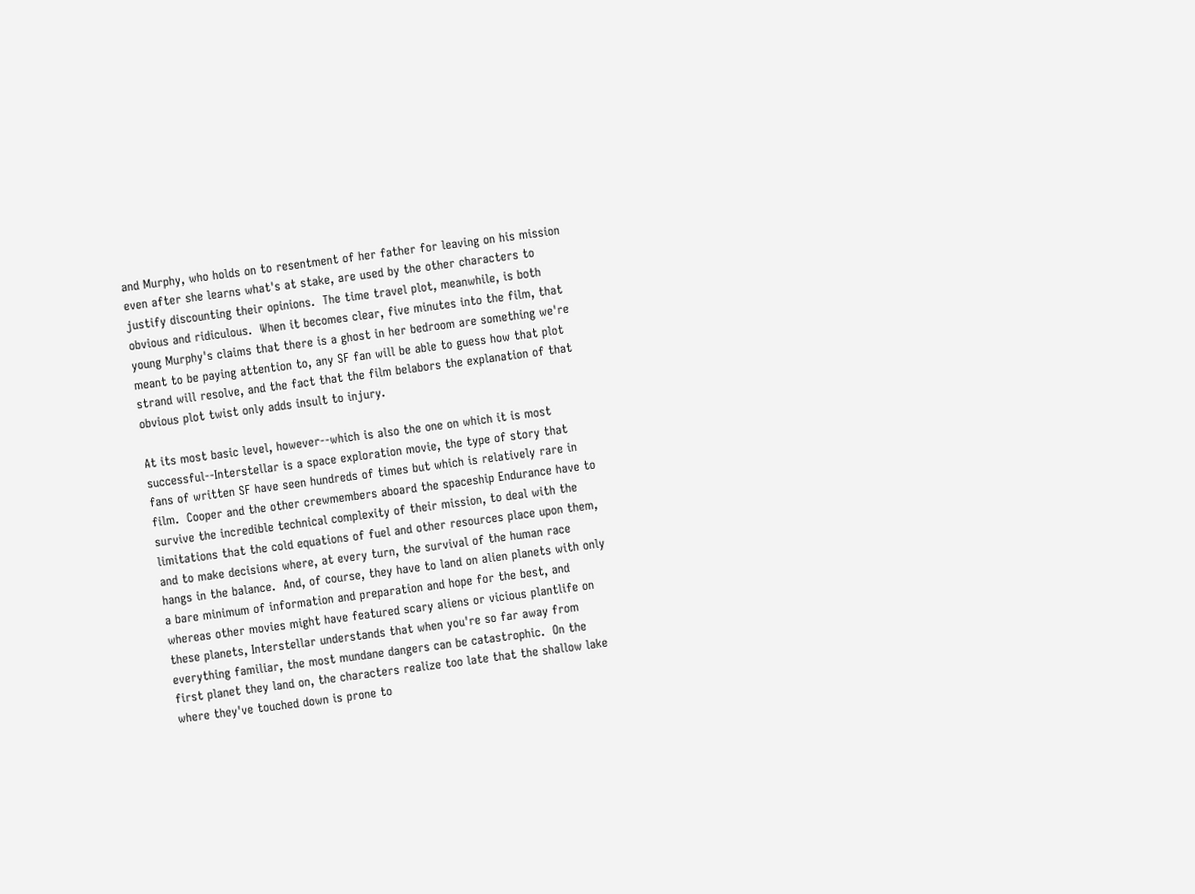and Murphy, who holds on to resentment of her father for leaving on his mission even after she learns what's at stake, are used by the other characters to justify discounting their opinions.  The time travel plot, meanwhile, is both obvious and ridiculous.  When it becomes clear, five minutes into the film, that young Murphy's claims that there is a ghost in her bedroom are something we're meant to be paying attention to, any SF fan will be able to guess how that plot strand will resolve, and the fact that the film belabors the explanation of that obvious plot twist only adds insult to injury.

At its most basic level, however--which is also the one on which it is most successful--Interstellar is a space exploration movie, the type of story that fans of written SF have seen hundreds of times but which is relatively rare in film.  Cooper and the other crewmembers aboard the spaceship Endurance have to survive the incredible technical complexity of their mission, to deal with the limitations that the cold equations of fuel and other resources place upon them, and to make decisions where, at every turn, the survival of the human race hangs in the balance.  And, of course, they have to land on alien planets with only a bare minimum of information and preparation and hope for the best, and whereas other movies might have featured scary aliens or vicious plantlife on these planets, Interstellar understands that when you're so far away from everything familiar, the most mundane dangers can be catastrophic.  On the first planet they land on, the characters realize too late that the shallow lake where they've touched down is prone to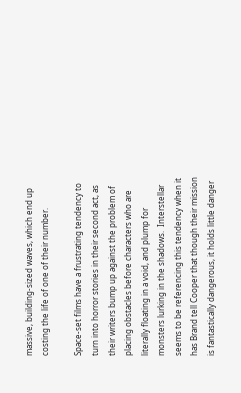massive, building-sized waves, which end up costing the life of one of their number.

Space-set films have a frustrating tendency to turn into horror stories in their second act, as their writers bump up against the problem of placing obstacles before characters who are literally floating in a void, and plump for monsters lurking in the shadows.  Interstellar seems to be referencing this tendency when it has Brand tell Cooper that though their mission is fantastically dangerous, it holds little danger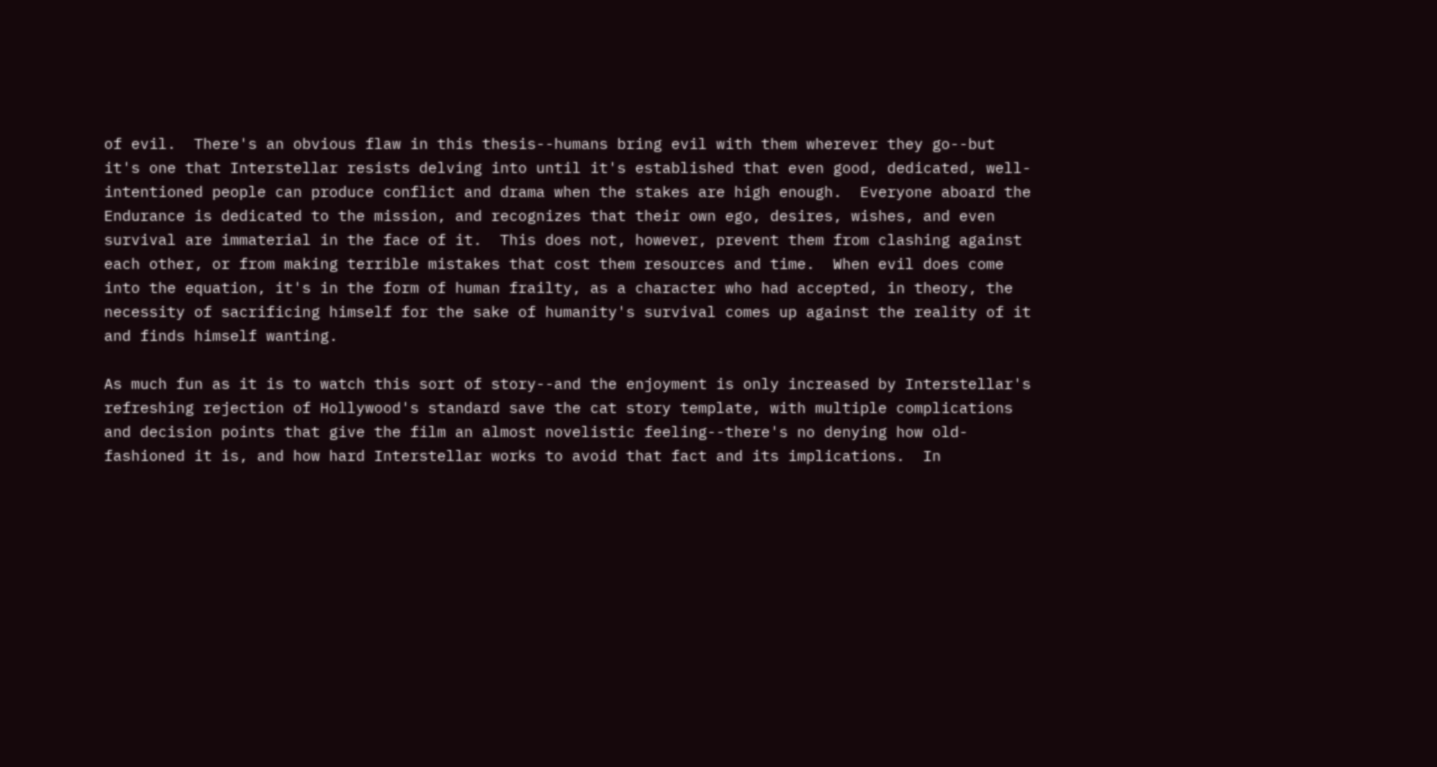of evil.  There's an obvious flaw in this thesis--humans bring evil with them wherever they go--but it's one that Interstellar resists delving into until it's established that even good, dedicated, well-intentioned people can produce conflict and drama when the stakes are high enough.  Everyone aboard the Endurance is dedicated to the mission, and recognizes that their own ego, desires, wishes, and even survival are immaterial in the face of it.  This does not, however, prevent them from clashing against each other, or from making terrible mistakes that cost them resources and time.  When evil does come into the equation, it's in the form of human frailty, as a character who had accepted, in theory, the necessity of sacrificing himself for the sake of humanity's survival comes up against the reality of it and finds himself wanting.

As much fun as it is to watch this sort of story--and the enjoyment is only increased by Interstellar's refreshing rejection of Hollywood's standard save the cat story template, with multiple complications and decision points that give the film an almost novelistic feeling--there's no denying how old-fashioned it is, and how hard Interstellar works to avoid that fact and its implications.  In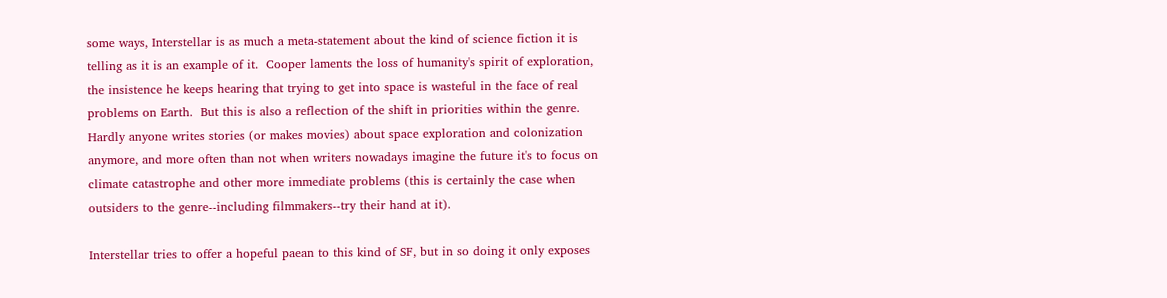some ways, Interstellar is as much a meta-statement about the kind of science fiction it is telling as it is an example of it.  Cooper laments the loss of humanity's spirit of exploration, the insistence he keeps hearing that trying to get into space is wasteful in the face of real problems on Earth.  But this is also a reflection of the shift in priorities within the genre.  Hardly anyone writes stories (or makes movies) about space exploration and colonization anymore, and more often than not when writers nowadays imagine the future it's to focus on climate catastrophe and other more immediate problems (this is certainly the case when outsiders to the genre--including filmmakers--try their hand at it).

Interstellar tries to offer a hopeful paean to this kind of SF, but in so doing it only exposes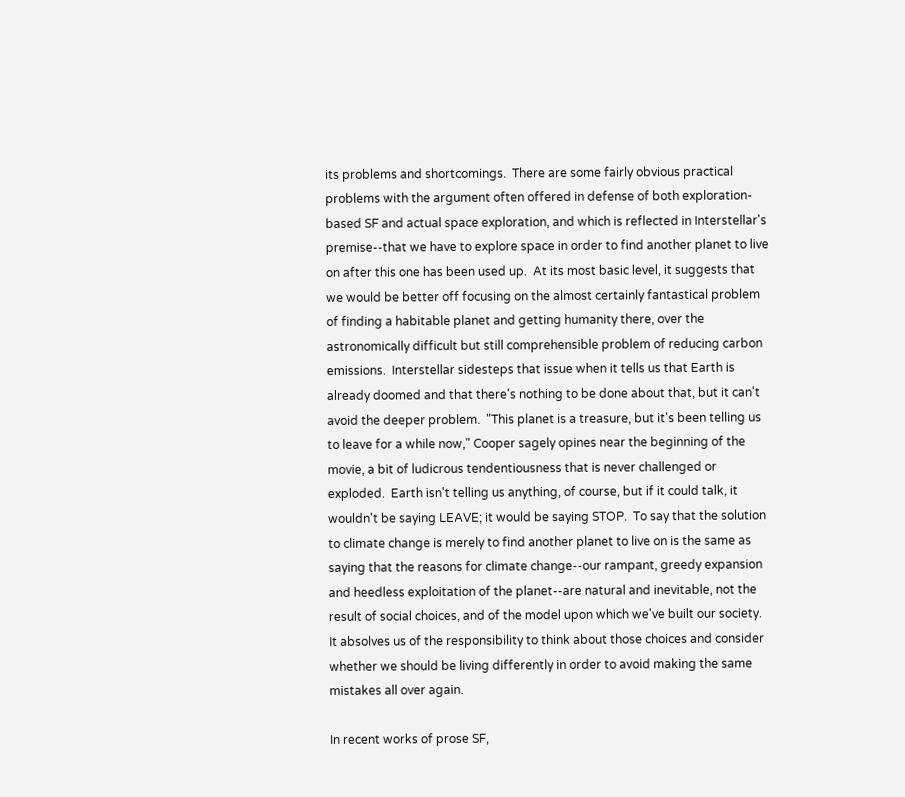its problems and shortcomings.  There are some fairly obvious practical problems with the argument often offered in defense of both exploration-based SF and actual space exploration, and which is reflected in Interstellar's premise--that we have to explore space in order to find another planet to live on after this one has been used up.  At its most basic level, it suggests that we would be better off focusing on the almost certainly fantastical problem of finding a habitable planet and getting humanity there, over the astronomically difficult but still comprehensible problem of reducing carbon emissions.  Interstellar sidesteps that issue when it tells us that Earth is already doomed and that there's nothing to be done about that, but it can't avoid the deeper problem.  "This planet is a treasure, but it's been telling us to leave for a while now," Cooper sagely opines near the beginning of the movie, a bit of ludicrous tendentiousness that is never challenged or exploded.  Earth isn't telling us anything, of course, but if it could talk, it wouldn't be saying LEAVE; it would be saying STOP.  To say that the solution to climate change is merely to find another planet to live on is the same as saying that the reasons for climate change--our rampant, greedy expansion and heedless exploitation of the planet--are natural and inevitable, not the result of social choices, and of the model upon which we've built our society.  It absolves us of the responsibility to think about those choices and consider whether we should be living differently in order to avoid making the same mistakes all over again.

In recent works of prose SF,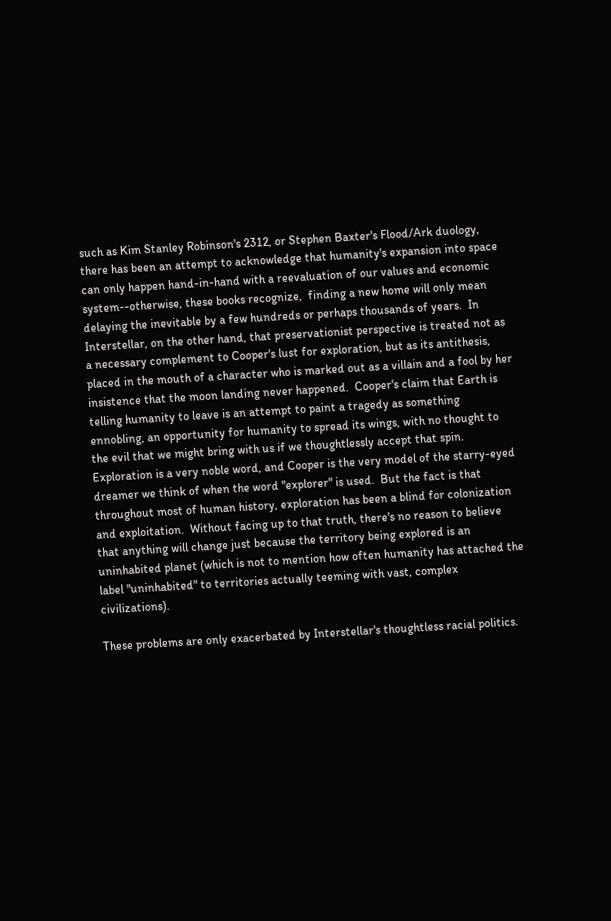such as Kim Stanley Robinson's 2312, or Stephen Baxter's Flood/Ark duology, there has been an attempt to acknowledge that humanity's expansion into space can only happen hand-in-hand with a reevaluation of our values and economic system--otherwise, these books recognize,  finding a new home will only mean delaying the inevitable by a few hundreds or perhaps thousands of years.  In Interstellar, on the other hand, that preservationist perspective is treated not as a necessary complement to Cooper's lust for exploration, but as its antithesis, placed in the mouth of a character who is marked out as a villain and a fool by her insistence that the moon landing never happened.  Cooper's claim that Earth is telling humanity to leave is an attempt to paint a tragedy as something ennobling, an opportunity for humanity to spread its wings, with no thought to the evil that we might bring with us if we thoughtlessly accept that spin.  Exploration is a very noble word, and Cooper is the very model of the starry-eyed dreamer we think of when the word "explorer" is used.  But the fact is that throughout most of human history, exploration has been a blind for colonization and exploitation.  Without facing up to that truth, there's no reason to believe that anything will change just because the territory being explored is an uninhabited planet (which is not to mention how often humanity has attached the label "uninhabited" to territories actually teeming with vast, complex civilizations).

These problems are only exacerbated by Interstellar's thoughtless racial politics.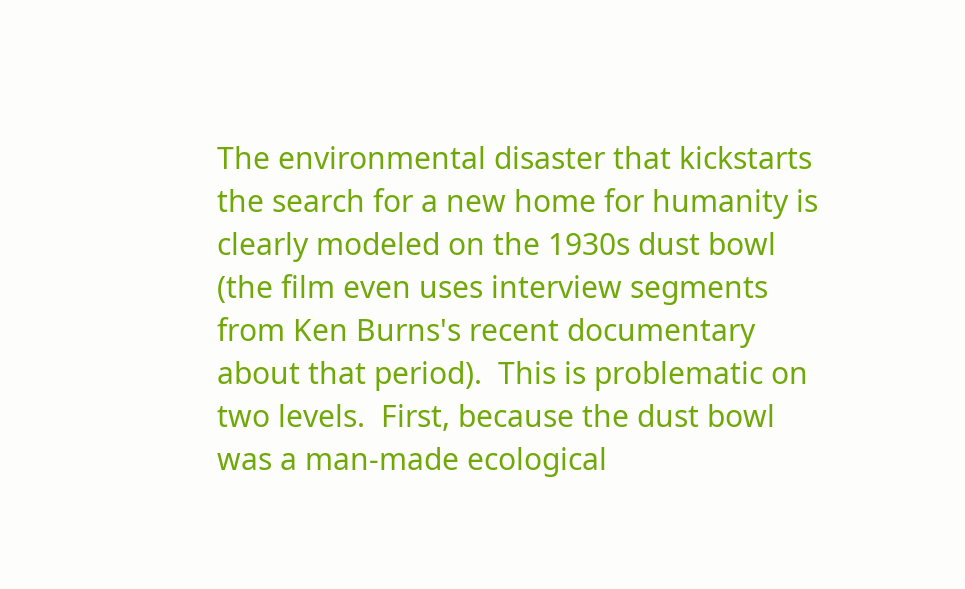The environmental disaster that kickstarts the search for a new home for humanity is clearly modeled on the 1930s dust bowl (the film even uses interview segments from Ken Burns's recent documentary about that period).  This is problematic on two levels.  First, because the dust bowl was a man-made ecological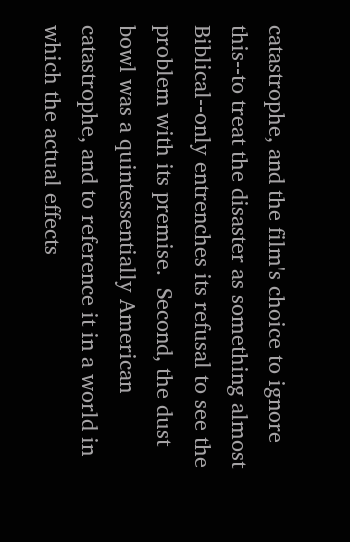catastrophe, and the film's choice to ignore this--to treat the disaster as something almost Biblical--only entrenches its refusal to see the problem with its premise.  Second, the dust bowl was a quintessentially American catastrophe, and to reference it in a world in which the actual effects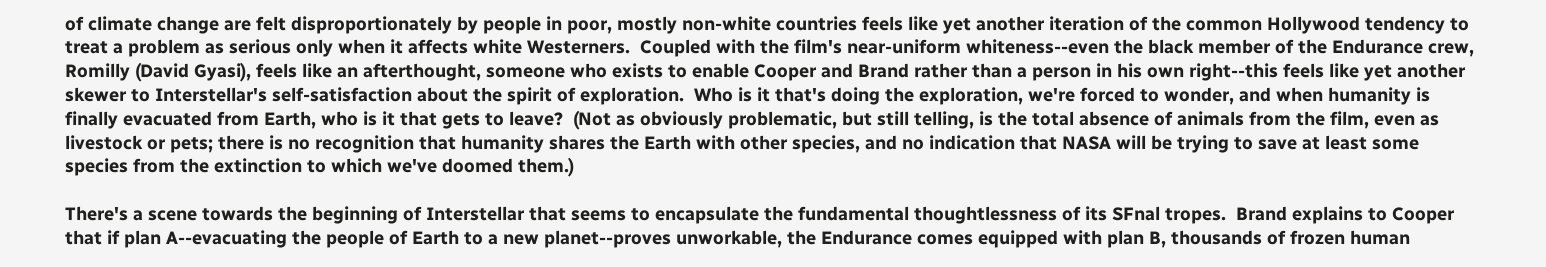of climate change are felt disproportionately by people in poor, mostly non-white countries feels like yet another iteration of the common Hollywood tendency to treat a problem as serious only when it affects white Westerners.  Coupled with the film's near-uniform whiteness--even the black member of the Endurance crew, Romilly (David Gyasi), feels like an afterthought, someone who exists to enable Cooper and Brand rather than a person in his own right--this feels like yet another skewer to Interstellar's self-satisfaction about the spirit of exploration.  Who is it that's doing the exploration, we're forced to wonder, and when humanity is finally evacuated from Earth, who is it that gets to leave?  (Not as obviously problematic, but still telling, is the total absence of animals from the film, even as livestock or pets; there is no recognition that humanity shares the Earth with other species, and no indication that NASA will be trying to save at least some species from the extinction to which we've doomed them.)

There's a scene towards the beginning of Interstellar that seems to encapsulate the fundamental thoughtlessness of its SFnal tropes.  Brand explains to Cooper that if plan A--evacuating the people of Earth to a new planet--proves unworkable, the Endurance comes equipped with plan B, thousands of frozen human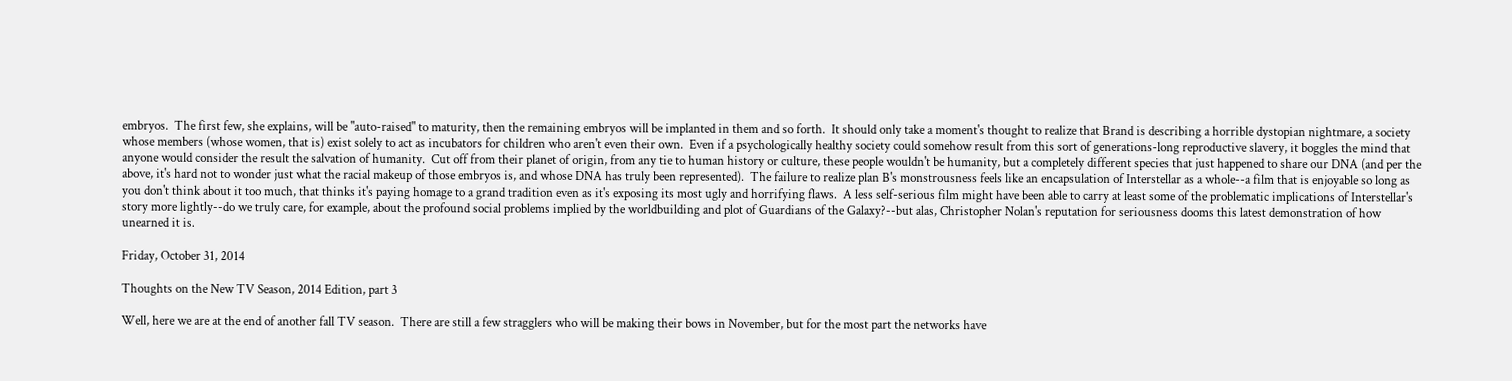embryos.  The first few, she explains, will be "auto-raised" to maturity, then the remaining embryos will be implanted in them and so forth.  It should only take a moment's thought to realize that Brand is describing a horrible dystopian nightmare, a society whose members (whose women, that is) exist solely to act as incubators for children who aren't even their own.  Even if a psychologically healthy society could somehow result from this sort of generations-long reproductive slavery, it boggles the mind that anyone would consider the result the salvation of humanity.  Cut off from their planet of origin, from any tie to human history or culture, these people wouldn't be humanity, but a completely different species that just happened to share our DNA (and per the above, it's hard not to wonder just what the racial makeup of those embryos is, and whose DNA has truly been represented).  The failure to realize plan B's monstrousness feels like an encapsulation of Interstellar as a whole--a film that is enjoyable so long as you don't think about it too much, that thinks it's paying homage to a grand tradition even as it's exposing its most ugly and horrifying flaws.  A less self-serious film might have been able to carry at least some of the problematic implications of Interstellar's story more lightly--do we truly care, for example, about the profound social problems implied by the worldbuilding and plot of Guardians of the Galaxy?--but alas, Christopher Nolan's reputation for seriousness dooms this latest demonstration of how unearned it is.

Friday, October 31, 2014

Thoughts on the New TV Season, 2014 Edition, part 3

Well, here we are at the end of another fall TV season.  There are still a few stragglers who will be making their bows in November, but for the most part the networks have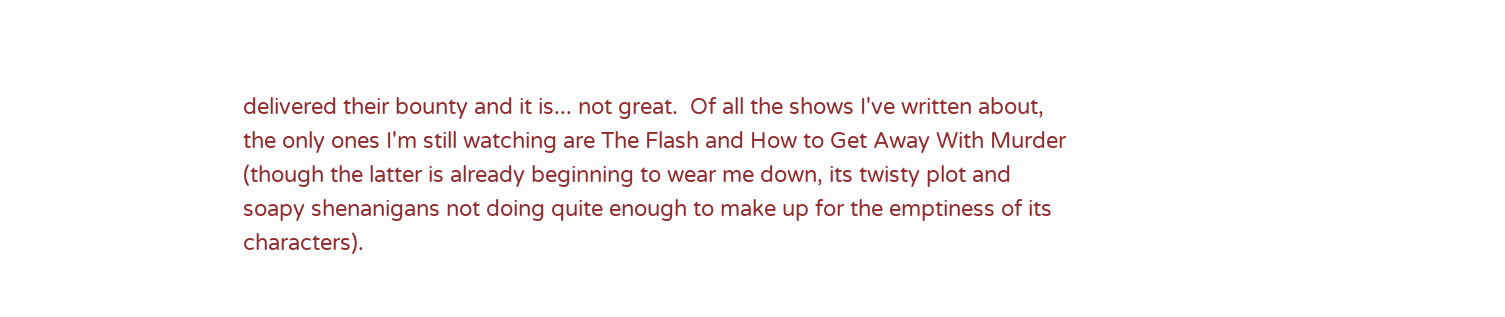delivered their bounty and it is... not great.  Of all the shows I've written about, the only ones I'm still watching are The Flash and How to Get Away With Murder (though the latter is already beginning to wear me down, its twisty plot and soapy shenanigans not doing quite enough to make up for the emptiness of its characters).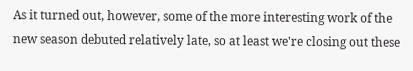As it turned out, however, some of the more interesting work of the new season debuted relatively late, so at least we're closing out these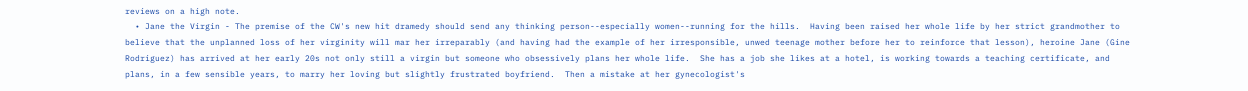reviews on a high note.
  • Jane the Virgin - The premise of the CW's new hit dramedy should send any thinking person--especially women--running for the hills.  Having been raised her whole life by her strict grandmother to believe that the unplanned loss of her virginity will mar her irreparably (and having had the example of her irresponsible, unwed teenage mother before her to reinforce that lesson), heroine Jane (Gine Rodriguez) has arrived at her early 20s not only still a virgin but someone who obsessively plans her whole life.  She has a job she likes at a hotel, is working towards a teaching certificate, and plans, in a few sensible years, to marry her loving but slightly frustrated boyfriend.  Then a mistake at her gynecologist's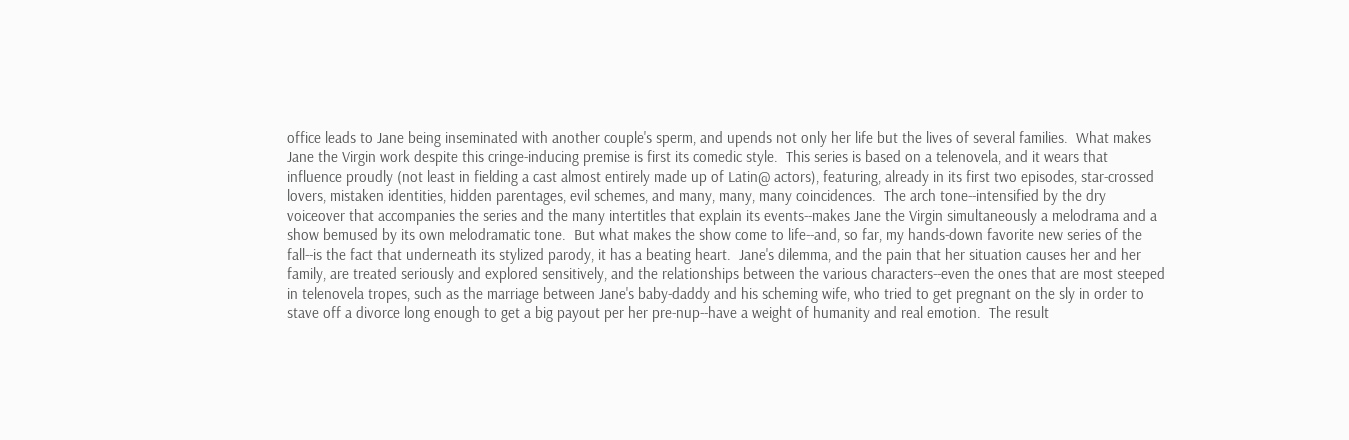office leads to Jane being inseminated with another couple's sperm, and upends not only her life but the lives of several families.  What makes Jane the Virgin work despite this cringe-inducing premise is first its comedic style.  This series is based on a telenovela, and it wears that influence proudly (not least in fielding a cast almost entirely made up of Latin@ actors), featuring, already in its first two episodes, star-crossed lovers, mistaken identities, hidden parentages, evil schemes, and many, many, many coincidences.  The arch tone--intensified by the dry voiceover that accompanies the series and the many intertitles that explain its events--makes Jane the Virgin simultaneously a melodrama and a show bemused by its own melodramatic tone.  But what makes the show come to life--and, so far, my hands-down favorite new series of the fall--is the fact that underneath its stylized parody, it has a beating heart.  Jane's dilemma, and the pain that her situation causes her and her family, are treated seriously and explored sensitively, and the relationships between the various characters--even the ones that are most steeped in telenovela tropes, such as the marriage between Jane's baby-daddy and his scheming wife, who tried to get pregnant on the sly in order to stave off a divorce long enough to get a big payout per her pre-nup--have a weight of humanity and real emotion.  The result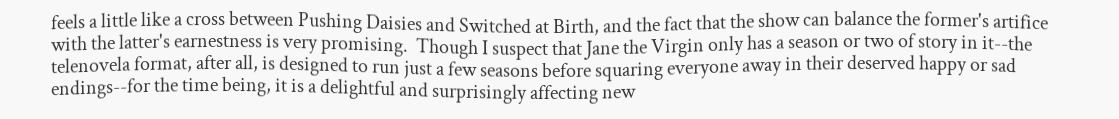feels a little like a cross between Pushing Daisies and Switched at Birth, and the fact that the show can balance the former's artifice with the latter's earnestness is very promising.  Though I suspect that Jane the Virgin only has a season or two of story in it--the telenovela format, after all, is designed to run just a few seasons before squaring everyone away in their deserved happy or sad endings--for the time being, it is a delightful and surprisingly affecting new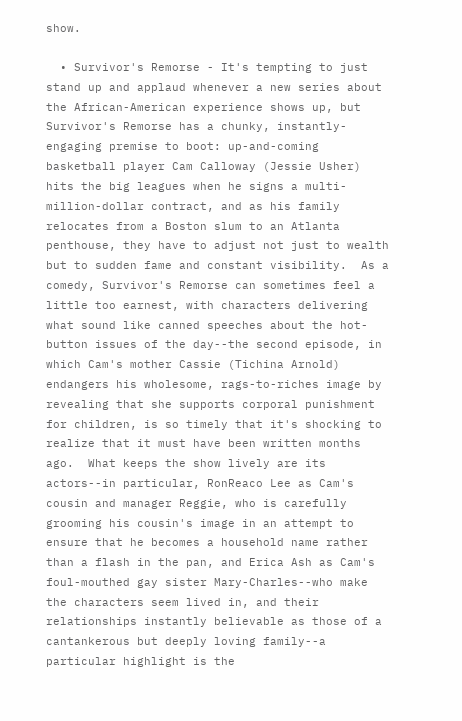show.

  • Survivor's Remorse - It's tempting to just stand up and applaud whenever a new series about the African-American experience shows up, but Survivor's Remorse has a chunky, instantly-engaging premise to boot: up-and-coming basketball player Cam Calloway (Jessie Usher) hits the big leagues when he signs a multi-million-dollar contract, and as his family relocates from a Boston slum to an Atlanta penthouse, they have to adjust not just to wealth but to sudden fame and constant visibility.  As a comedy, Survivor's Remorse can sometimes feel a little too earnest, with characters delivering what sound like canned speeches about the hot-button issues of the day--the second episode, in which Cam's mother Cassie (Tichina Arnold) endangers his wholesome, rags-to-riches image by revealing that she supports corporal punishment for children, is so timely that it's shocking to realize that it must have been written months ago.  What keeps the show lively are its actors--in particular, RonReaco Lee as Cam's cousin and manager Reggie, who is carefully grooming his cousin's image in an attempt to ensure that he becomes a household name rather than a flash in the pan, and Erica Ash as Cam's foul-mouthed gay sister Mary-Charles--who make the characters seem lived in, and their relationships instantly believable as those of a cantankerous but deeply loving family--a particular highlight is the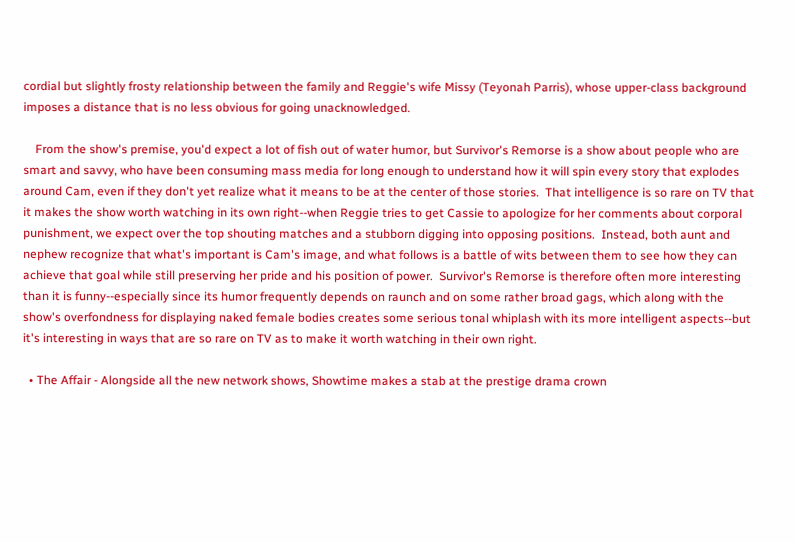cordial but slightly frosty relationship between the family and Reggie's wife Missy (Teyonah Parris), whose upper-class background imposes a distance that is no less obvious for going unacknowledged.

    From the show's premise, you'd expect a lot of fish out of water humor, but Survivor's Remorse is a show about people who are smart and savvy, who have been consuming mass media for long enough to understand how it will spin every story that explodes around Cam, even if they don't yet realize what it means to be at the center of those stories.  That intelligence is so rare on TV that it makes the show worth watching in its own right--when Reggie tries to get Cassie to apologize for her comments about corporal punishment, we expect over the top shouting matches and a stubborn digging into opposing positions.  Instead, both aunt and nephew recognize that what's important is Cam's image, and what follows is a battle of wits between them to see how they can achieve that goal while still preserving her pride and his position of power.  Survivor's Remorse is therefore often more interesting than it is funny--especially since its humor frequently depends on raunch and on some rather broad gags, which along with the show's overfondness for displaying naked female bodies creates some serious tonal whiplash with its more intelligent aspects--but it's interesting in ways that are so rare on TV as to make it worth watching in their own right.

  • The Affair - Alongside all the new network shows, Showtime makes a stab at the prestige drama crown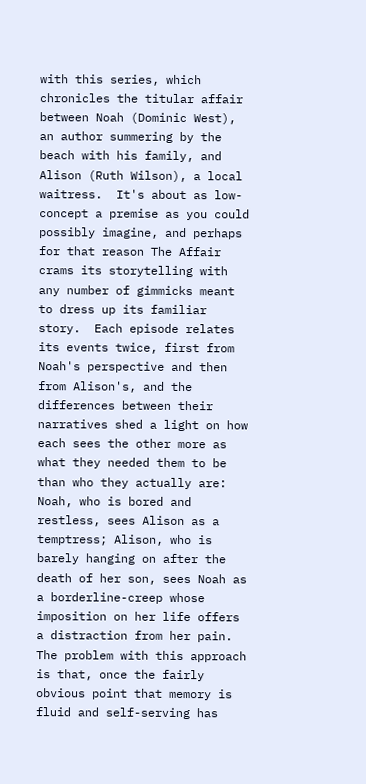with this series, which chronicles the titular affair between Noah (Dominic West), an author summering by the beach with his family, and Alison (Ruth Wilson), a local waitress.  It's about as low-concept a premise as you could possibly imagine, and perhaps for that reason The Affair crams its storytelling with any number of gimmicks meant to dress up its familiar story.  Each episode relates its events twice, first from Noah's perspective and then from Alison's, and the differences between their narratives shed a light on how each sees the other more as what they needed them to be than who they actually are: Noah, who is bored and restless, sees Alison as a temptress; Alison, who is barely hanging on after the death of her son, sees Noah as a borderline-creep whose imposition on her life offers a distraction from her pain.  The problem with this approach is that, once the fairly obvious point that memory is fluid and self-serving has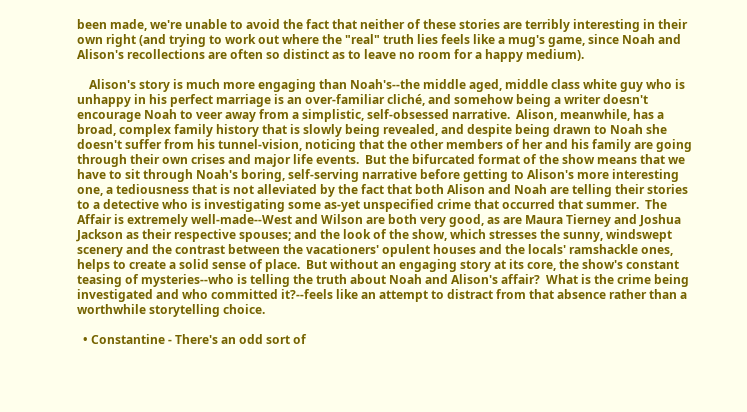been made, we're unable to avoid the fact that neither of these stories are terribly interesting in their own right (and trying to work out where the "real" truth lies feels like a mug's game, since Noah and Alison's recollections are often so distinct as to leave no room for a happy medium).

    Alison's story is much more engaging than Noah's--the middle aged, middle class white guy who is unhappy in his perfect marriage is an over-familiar cliché, and somehow being a writer doesn't encourage Noah to veer away from a simplistic, self-obsessed narrative.  Alison, meanwhile, has a broad, complex family history that is slowly being revealed, and despite being drawn to Noah she doesn't suffer from his tunnel-vision, noticing that the other members of her and his family are going through their own crises and major life events.  But the bifurcated format of the show means that we have to sit through Noah's boring, self-serving narrative before getting to Alison's more interesting one, a tediousness that is not alleviated by the fact that both Alison and Noah are telling their stories to a detective who is investigating some as-yet unspecified crime that occurred that summer.  The Affair is extremely well-made--West and Wilson are both very good, as are Maura Tierney and Joshua Jackson as their respective spouses; and the look of the show, which stresses the sunny, windswept scenery and the contrast between the vacationers' opulent houses and the locals' ramshackle ones, helps to create a solid sense of place.  But without an engaging story at its core, the show's constant teasing of mysteries--who is telling the truth about Noah and Alison's affair?  What is the crime being investigated and who committed it?--feels like an attempt to distract from that absence rather than a worthwhile storytelling choice.

  • Constantine - There's an odd sort of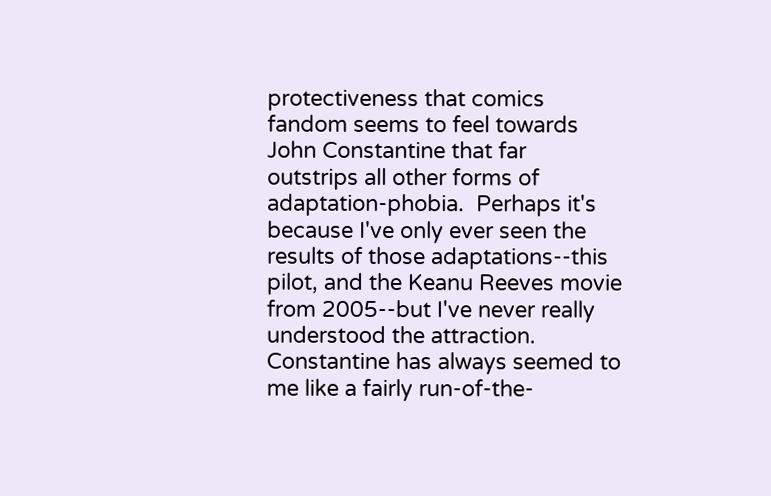protectiveness that comics fandom seems to feel towards John Constantine that far outstrips all other forms of adaptation-phobia.  Perhaps it's because I've only ever seen the results of those adaptations--this pilot, and the Keanu Reeves movie from 2005--but I've never really understood the attraction.  Constantine has always seemed to me like a fairly run-of-the-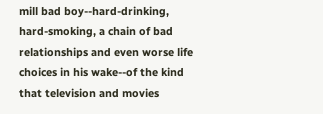mill bad boy--hard-drinking, hard-smoking, a chain of bad relationships and even worse life choices in his wake--of the kind that television and movies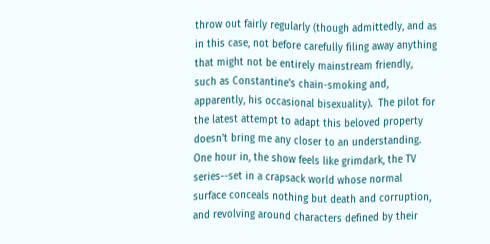throw out fairly regularly (though admittedly, and as in this case, not before carefully filing away anything that might not be entirely mainstream friendly, such as Constantine's chain-smoking and, apparently, his occasional bisexuality).  The pilot for the latest attempt to adapt this beloved property doesn't bring me any closer to an understanding.  One hour in, the show feels like grimdark, the TV series--set in a crapsack world whose normal surface conceals nothing but death and corruption, and revolving around characters defined by their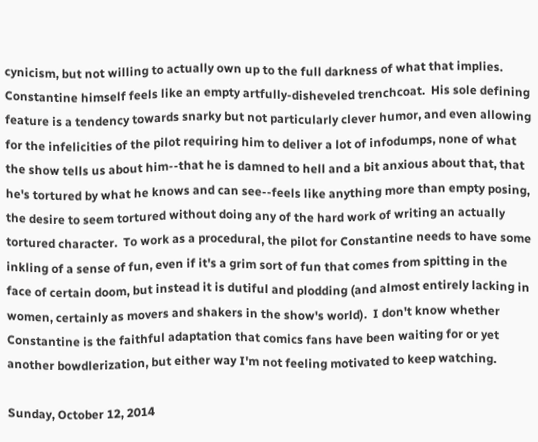cynicism, but not willing to actually own up to the full darkness of what that implies.  Constantine himself feels like an empty artfully-disheveled trenchcoat.  His sole defining feature is a tendency towards snarky but not particularly clever humor, and even allowing for the infelicities of the pilot requiring him to deliver a lot of infodumps, none of what the show tells us about him--that he is damned to hell and a bit anxious about that, that he's tortured by what he knows and can see--feels like anything more than empty posing, the desire to seem tortured without doing any of the hard work of writing an actually tortured character.  To work as a procedural, the pilot for Constantine needs to have some inkling of a sense of fun, even if it's a grim sort of fun that comes from spitting in the face of certain doom, but instead it is dutiful and plodding (and almost entirely lacking in women, certainly as movers and shakers in the show's world).  I don't know whether Constantine is the faithful adaptation that comics fans have been waiting for or yet another bowdlerization, but either way I'm not feeling motivated to keep watching.

Sunday, October 12, 2014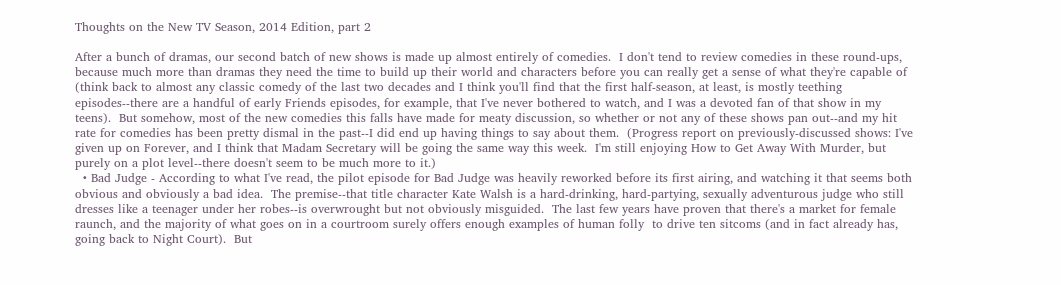Thoughts on the New TV Season, 2014 Edition, part 2

After a bunch of dramas, our second batch of new shows is made up almost entirely of comedies.  I don't tend to review comedies in these round-ups, because much more than dramas they need the time to build up their world and characters before you can really get a sense of what they're capable of (think back to almost any classic comedy of the last two decades and I think you'll find that the first half-season, at least, is mostly teething episodes--there are a handful of early Friends episodes, for example, that I've never bothered to watch, and I was a devoted fan of that show in my teens).  But somehow, most of the new comedies this falls have made for meaty discussion, so whether or not any of these shows pan out--and my hit rate for comedies has been pretty dismal in the past--I did end up having things to say about them.  (Progress report on previously-discussed shows: I've given up on Forever, and I think that Madam Secretary will be going the same way this week.  I'm still enjoying How to Get Away With Murder, but purely on a plot level--there doesn't seem to be much more to it.)
  • Bad Judge - According to what I've read, the pilot episode for Bad Judge was heavily reworked before its first airing, and watching it that seems both obvious and obviously a bad idea.  The premise--that title character Kate Walsh is a hard-drinking, hard-partying, sexually adventurous judge who still dresses like a teenager under her robes--is overwrought but not obviously misguided.  The last few years have proven that there's a market for female raunch, and the majority of what goes on in a courtroom surely offers enough examples of human folly  to drive ten sitcoms (and in fact already has, going back to Night Court).  But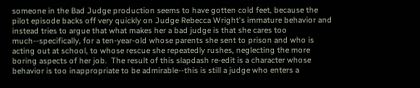someone in the Bad Judge production seems to have gotten cold feet, because the pilot episode backs off very quickly on Judge Rebecca Wright's immature behavior and instead tries to argue that what makes her a bad judge is that she cares too much--specifically, for a ten-year-old whose parents she sent to prison and who is acting out at school, to whose rescue she repeatedly rushes, neglecting the more boring aspects of her job.  The result of this slapdash re-edit is a character whose behavior is too inappropriate to be admirable--this is still a judge who enters a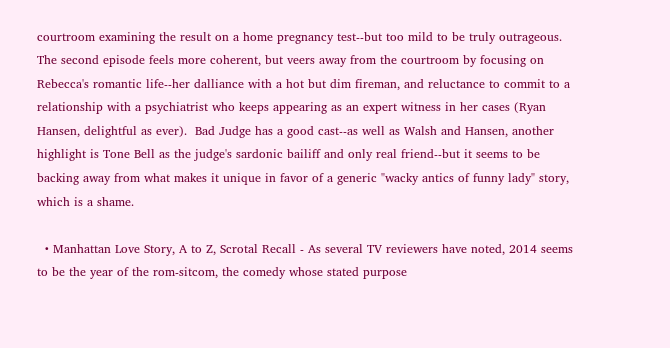courtroom examining the result on a home pregnancy test--but too mild to be truly outrageous.  The second episode feels more coherent, but veers away from the courtroom by focusing on Rebecca's romantic life--her dalliance with a hot but dim fireman, and reluctance to commit to a relationship with a psychiatrist who keeps appearing as an expert witness in her cases (Ryan Hansen, delightful as ever).  Bad Judge has a good cast--as well as Walsh and Hansen, another highlight is Tone Bell as the judge's sardonic bailiff and only real friend--but it seems to be backing away from what makes it unique in favor of a generic "wacky antics of funny lady" story, which is a shame.

  • Manhattan Love Story, A to Z, Scrotal Recall - As several TV reviewers have noted, 2014 seems to be the year of the rom-sitcom, the comedy whose stated purpose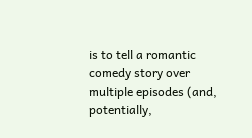is to tell a romantic comedy story over multiple episodes (and, potentially,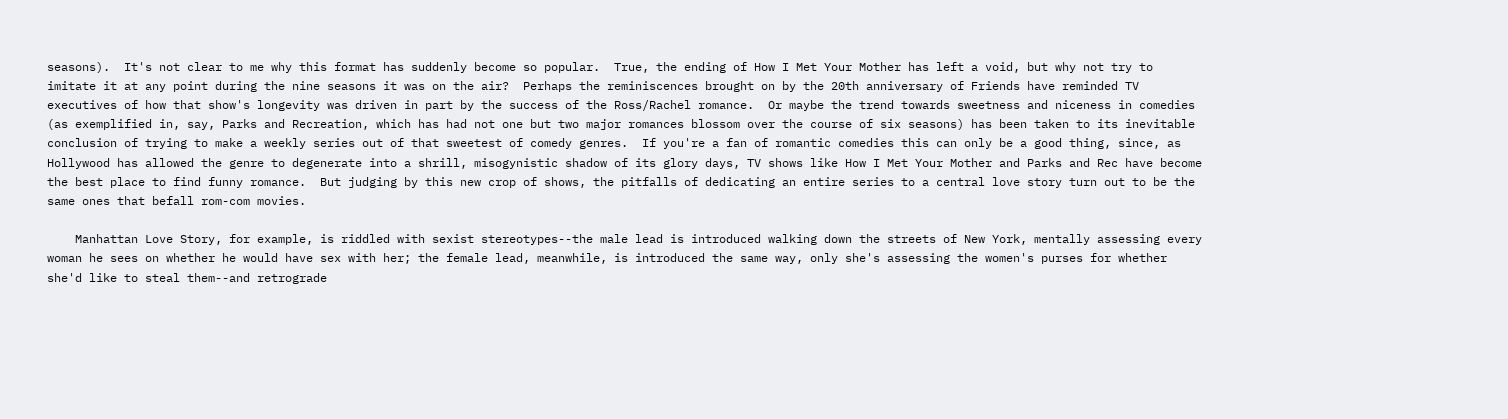seasons).  It's not clear to me why this format has suddenly become so popular.  True, the ending of How I Met Your Mother has left a void, but why not try to imitate it at any point during the nine seasons it was on the air?  Perhaps the reminiscences brought on by the 20th anniversary of Friends have reminded TV executives of how that show's longevity was driven in part by the success of the Ross/Rachel romance.  Or maybe the trend towards sweetness and niceness in comedies (as exemplified in, say, Parks and Recreation, which has had not one but two major romances blossom over the course of six seasons) has been taken to its inevitable conclusion of trying to make a weekly series out of that sweetest of comedy genres.  If you're a fan of romantic comedies this can only be a good thing, since, as Hollywood has allowed the genre to degenerate into a shrill, misogynistic shadow of its glory days, TV shows like How I Met Your Mother and Parks and Rec have become the best place to find funny romance.  But judging by this new crop of shows, the pitfalls of dedicating an entire series to a central love story turn out to be the same ones that befall rom-com movies.

    Manhattan Love Story, for example, is riddled with sexist stereotypes--the male lead is introduced walking down the streets of New York, mentally assessing every woman he sees on whether he would have sex with her; the female lead, meanwhile, is introduced the same way, only she's assessing the women's purses for whether she'd like to steal them--and retrograde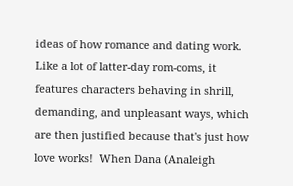ideas of how romance and dating work.  Like a lot of latter-day rom-coms, it features characters behaving in shrill, demanding, and unpleasant ways, which are then justified because that's just how love works!  When Dana (Analeigh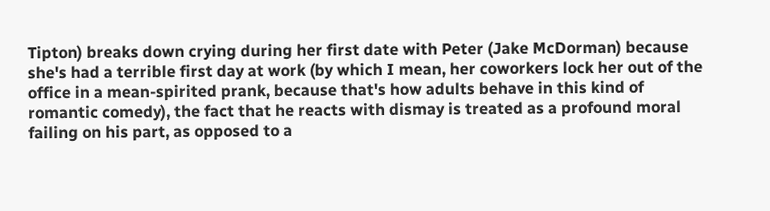Tipton) breaks down crying during her first date with Peter (Jake McDorman) because she's had a terrible first day at work (by which I mean, her coworkers lock her out of the office in a mean-spirited prank, because that's how adults behave in this kind of romantic comedy), the fact that he reacts with dismay is treated as a profound moral failing on his part, as opposed to a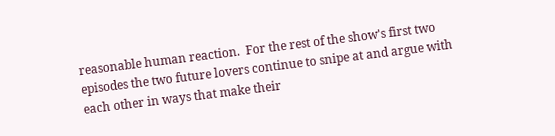reasonable human reaction.  For the rest of the show's first two episodes the two future lovers continue to snipe at and argue with each other in ways that make their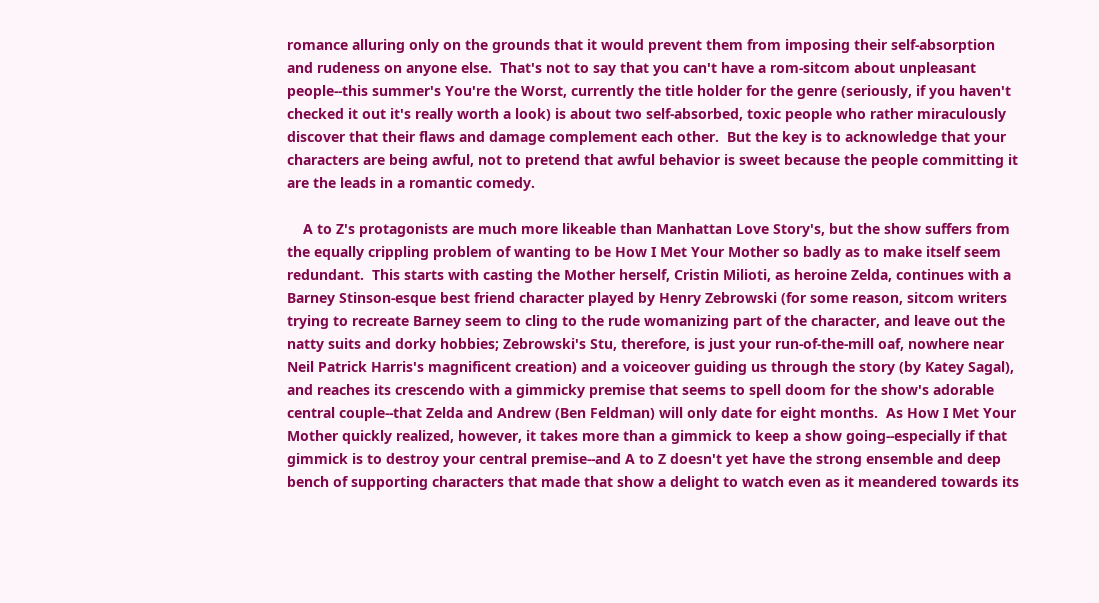romance alluring only on the grounds that it would prevent them from imposing their self-absorption and rudeness on anyone else.  That's not to say that you can't have a rom-sitcom about unpleasant people--this summer's You're the Worst, currently the title holder for the genre (seriously, if you haven't checked it out it's really worth a look) is about two self-absorbed, toxic people who rather miraculously discover that their flaws and damage complement each other.  But the key is to acknowledge that your characters are being awful, not to pretend that awful behavior is sweet because the people committing it are the leads in a romantic comedy.

    A to Z's protagonists are much more likeable than Manhattan Love Story's, but the show suffers from the equally crippling problem of wanting to be How I Met Your Mother so badly as to make itself seem redundant.  This starts with casting the Mother herself, Cristin Milioti, as heroine Zelda, continues with a Barney Stinson-esque best friend character played by Henry Zebrowski (for some reason, sitcom writers trying to recreate Barney seem to cling to the rude womanizing part of the character, and leave out the natty suits and dorky hobbies; Zebrowski's Stu, therefore, is just your run-of-the-mill oaf, nowhere near Neil Patrick Harris's magnificent creation) and a voiceover guiding us through the story (by Katey Sagal), and reaches its crescendo with a gimmicky premise that seems to spell doom for the show's adorable central couple--that Zelda and Andrew (Ben Feldman) will only date for eight months.  As How I Met Your Mother quickly realized, however, it takes more than a gimmick to keep a show going--especially if that gimmick is to destroy your central premise--and A to Z doesn't yet have the strong ensemble and deep bench of supporting characters that made that show a delight to watch even as it meandered towards its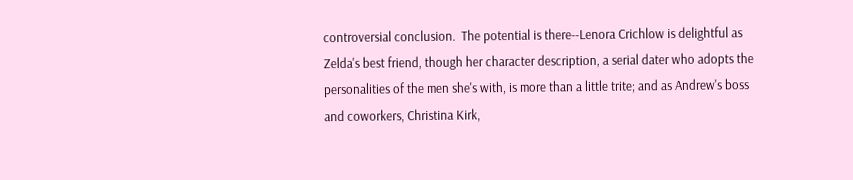controversial conclusion.  The potential is there--Lenora Crichlow is delightful as Zelda's best friend, though her character description, a serial dater who adopts the personalities of the men she's with, is more than a little trite; and as Andrew's boss and coworkers, Christina Kirk,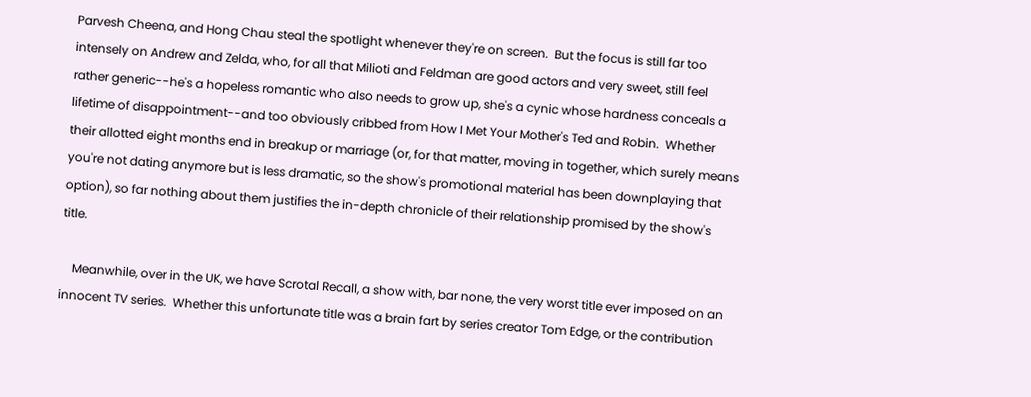Parvesh Cheena, and Hong Chau steal the spotlight whenever they're on screen.  But the focus is still far too intensely on Andrew and Zelda, who, for all that Milioti and Feldman are good actors and very sweet, still feel rather generic--he's a hopeless romantic who also needs to grow up, she's a cynic whose hardness conceals a lifetime of disappointment--and too obviously cribbed from How I Met Your Mother's Ted and Robin.  Whether their allotted eight months end in breakup or marriage (or, for that matter, moving in together, which surely means you're not dating anymore but is less dramatic, so the show's promotional material has been downplaying that option), so far nothing about them justifies the in-depth chronicle of their relationship promised by the show's title.

    Meanwhile, over in the UK, we have Scrotal Recall, a show with, bar none, the very worst title ever imposed on an innocent TV series.  Whether this unfortunate title was a brain fart by series creator Tom Edge, or the contribution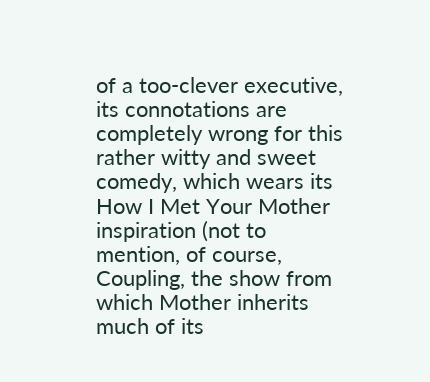of a too-clever executive, its connotations are completely wrong for this rather witty and sweet comedy, which wears its How I Met Your Mother inspiration (not to mention, of course, Coupling, the show from which Mother inherits much of its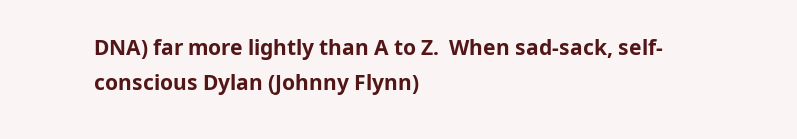DNA) far more lightly than A to Z.  When sad-sack, self-conscious Dylan (Johnny Flynn)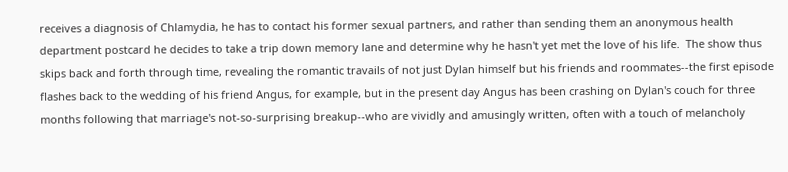receives a diagnosis of Chlamydia, he has to contact his former sexual partners, and rather than sending them an anonymous health department postcard he decides to take a trip down memory lane and determine why he hasn't yet met the love of his life.  The show thus skips back and forth through time, revealing the romantic travails of not just Dylan himself but his friends and roommates--the first episode flashes back to the wedding of his friend Angus, for example, but in the present day Angus has been crashing on Dylan's couch for three months following that marriage's not-so-surprising breakup--who are vividly and amusingly written, often with a touch of melancholy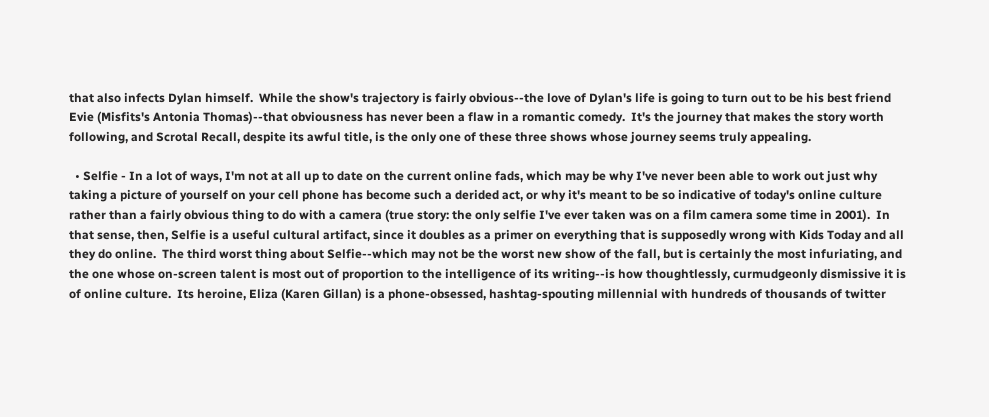that also infects Dylan himself.  While the show's trajectory is fairly obvious--the love of Dylan's life is going to turn out to be his best friend Evie (Misfits's Antonia Thomas)--that obviousness has never been a flaw in a romantic comedy.  It's the journey that makes the story worth following, and Scrotal Recall, despite its awful title, is the only one of these three shows whose journey seems truly appealing.

  • Selfie - In a lot of ways, I'm not at all up to date on the current online fads, which may be why I've never been able to work out just why taking a picture of yourself on your cell phone has become such a derided act, or why it's meant to be so indicative of today's online culture rather than a fairly obvious thing to do with a camera (true story: the only selfie I've ever taken was on a film camera some time in 2001).  In that sense, then, Selfie is a useful cultural artifact, since it doubles as a primer on everything that is supposedly wrong with Kids Today and all they do online.  The third worst thing about Selfie--which may not be the worst new show of the fall, but is certainly the most infuriating, and the one whose on-screen talent is most out of proportion to the intelligence of its writing--is how thoughtlessly, curmudgeonly dismissive it is of online culture.  Its heroine, Eliza (Karen Gillan) is a phone-obsessed, hashtag-spouting millennial with hundreds of thousands of twitter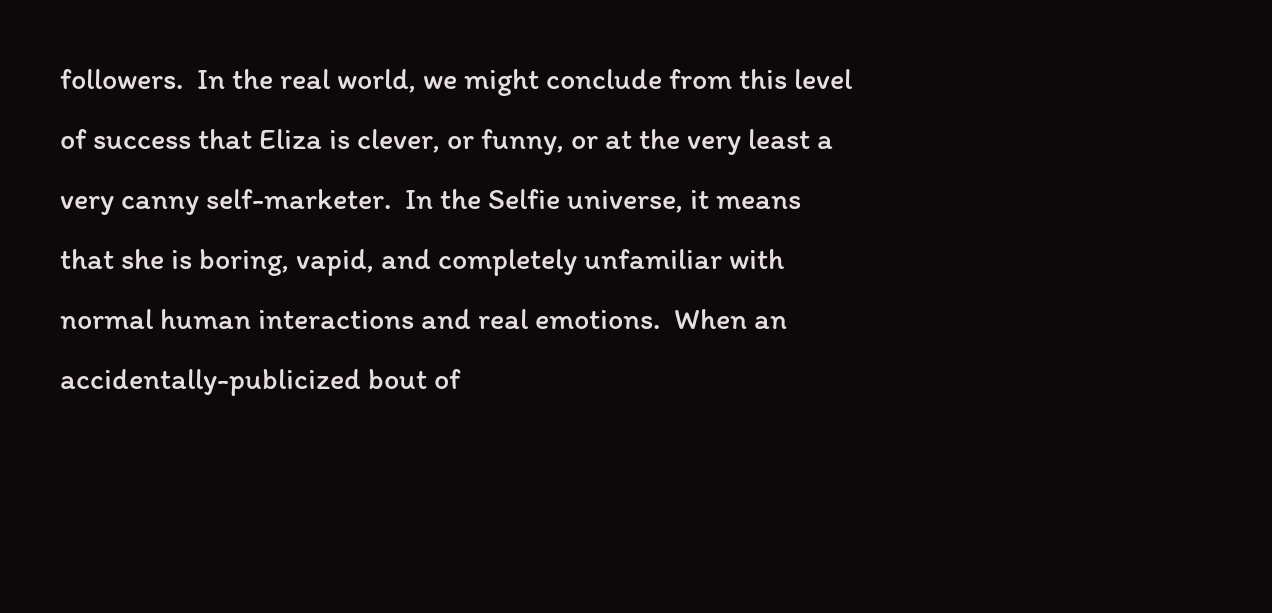followers.  In the real world, we might conclude from this level of success that Eliza is clever, or funny, or at the very least a very canny self-marketer.  In the Selfie universe, it means that she is boring, vapid, and completely unfamiliar with normal human interactions and real emotions.  When an accidentally-publicized bout of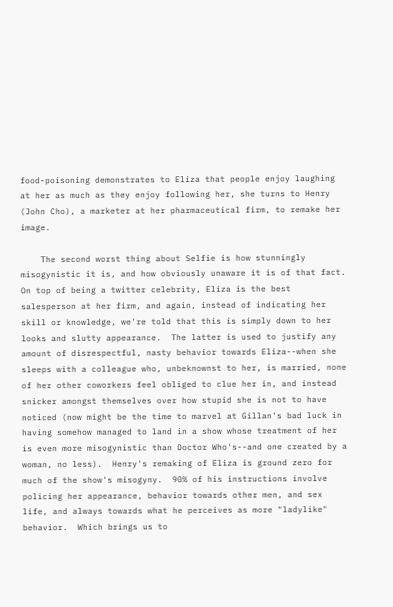food-poisoning demonstrates to Eliza that people enjoy laughing at her as much as they enjoy following her, she turns to Henry (John Cho), a marketer at her pharmaceutical firm, to remake her image.

    The second worst thing about Selfie is how stunningly misogynistic it is, and how obviously unaware it is of that fact.  On top of being a twitter celebrity, Eliza is the best salesperson at her firm, and again, instead of indicating her skill or knowledge, we're told that this is simply down to her looks and slutty appearance.  The latter is used to justify any amount of disrespectful, nasty behavior towards Eliza--when she sleeps with a colleague who, unbeknownst to her, is married, none of her other coworkers feel obliged to clue her in, and instead snicker amongst themselves over how stupid she is not to have noticed (now might be the time to marvel at Gillan's bad luck in having somehow managed to land in a show whose treatment of her is even more misogynistic than Doctor Who's--and one created by a woman, no less).  Henry's remaking of Eliza is ground zero for much of the show's misogyny.  90% of his instructions involve policing her appearance, behavior towards other men, and sex life, and always towards what he perceives as more "ladylike" behavior.  Which brings us to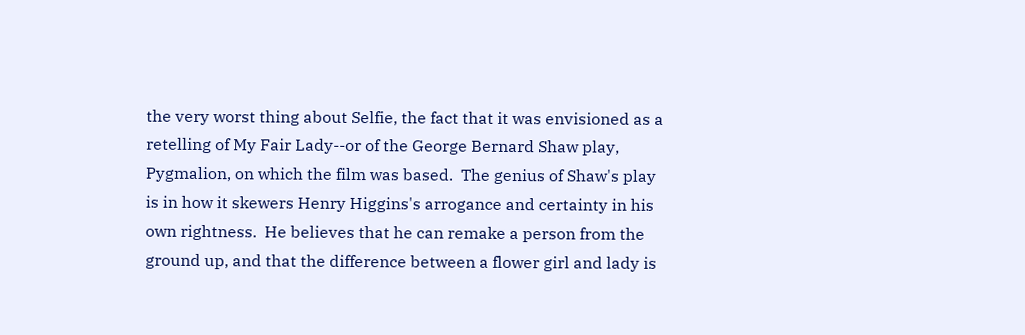the very worst thing about Selfie, the fact that it was envisioned as a retelling of My Fair Lady--or of the George Bernard Shaw play, Pygmalion, on which the film was based.  The genius of Shaw's play is in how it skewers Henry Higgins's arrogance and certainty in his own rightness.  He believes that he can remake a person from the ground up, and that the difference between a flower girl and lady is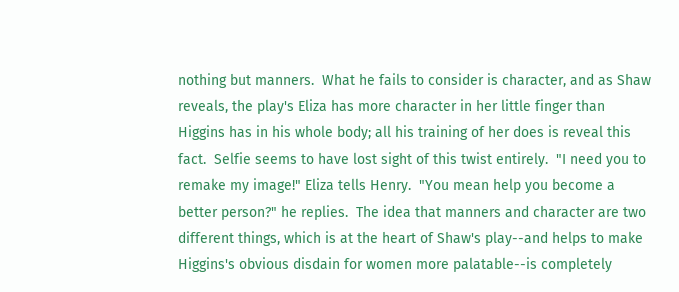nothing but manners.  What he fails to consider is character, and as Shaw reveals, the play's Eliza has more character in her little finger than Higgins has in his whole body; all his training of her does is reveal this fact.  Selfie seems to have lost sight of this twist entirely.  "I need you to remake my image!" Eliza tells Henry.  "You mean help you become a better person?" he replies.  The idea that manners and character are two different things, which is at the heart of Shaw's play--and helps to make Higgins's obvious disdain for women more palatable--is completely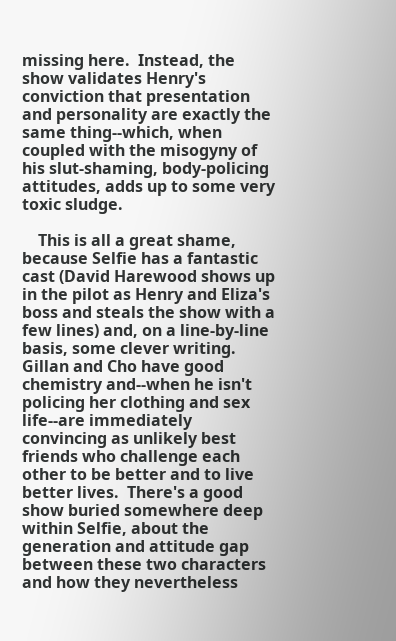missing here.  Instead, the show validates Henry's conviction that presentation and personality are exactly the same thing--which, when coupled with the misogyny of his slut-shaming, body-policing attitudes, adds up to some very toxic sludge.

    This is all a great shame, because Selfie has a fantastic cast (David Harewood shows up in the pilot as Henry and Eliza's boss and steals the show with a few lines) and, on a line-by-line basis, some clever writing.  Gillan and Cho have good chemistry and--when he isn't policing her clothing and sex life--are immediately convincing as unlikely best friends who challenge each other to be better and to live better lives.  There's a good show buried somewhere deep within Selfie, about the generation and attitude gap between these two characters and how they nevertheless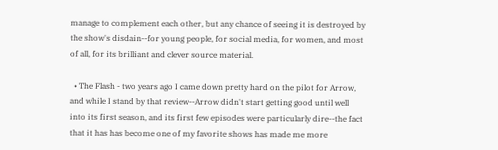manage to complement each other, but any chance of seeing it is destroyed by the show's disdain--for young people, for social media, for women, and most of all, for its brilliant and clever source material.

  • The Flash - two years ago I came down pretty hard on the pilot for Arrow, and while I stand by that review--Arrow didn't start getting good until well into its first season, and its first few episodes were particularly dire--the fact that it has has become one of my favorite shows has made me more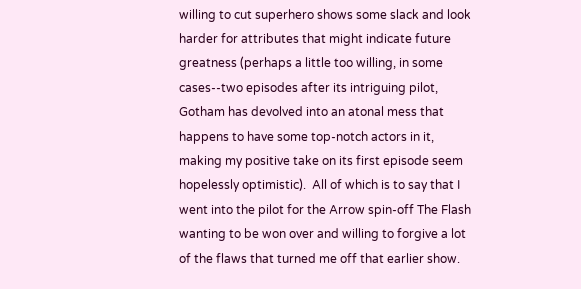willing to cut superhero shows some slack and look harder for attributes that might indicate future greatness (perhaps a little too willing, in some cases--two episodes after its intriguing pilot, Gotham has devolved into an atonal mess that happens to have some top-notch actors in it, making my positive take on its first episode seem hopelessly optimistic).  All of which is to say that I went into the pilot for the Arrow spin-off The Flash wanting to be won over and willing to forgive a lot of the flaws that turned me off that earlier show.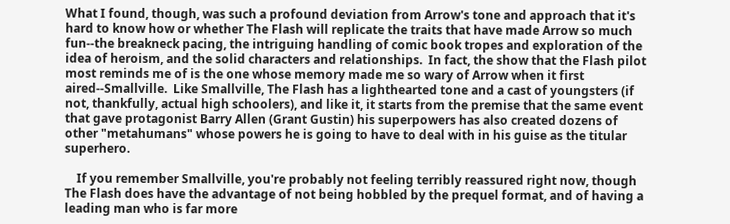What I found, though, was such a profound deviation from Arrow's tone and approach that it's hard to know how or whether The Flash will replicate the traits that have made Arrow so much fun--the breakneck pacing, the intriguing handling of comic book tropes and exploration of the idea of heroism, and the solid characters and relationships.  In fact, the show that the Flash pilot most reminds me of is the one whose memory made me so wary of Arrow when it first aired--Smallville.  Like Smallville, The Flash has a lighthearted tone and a cast of youngsters (if not, thankfully, actual high schoolers), and like it, it starts from the premise that the same event that gave protagonist Barry Allen (Grant Gustin) his superpowers has also created dozens of other "metahumans" whose powers he is going to have to deal with in his guise as the titular superhero.

    If you remember Smallville, you're probably not feeling terribly reassured right now, though The Flash does have the advantage of not being hobbled by the prequel format, and of having a leading man who is far more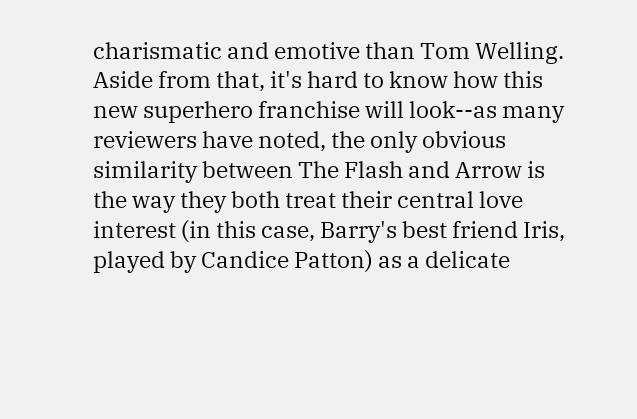charismatic and emotive than Tom Welling.  Aside from that, it's hard to know how this new superhero franchise will look--as many reviewers have noted, the only obvious similarity between The Flash and Arrow is the way they both treat their central love interest (in this case, Barry's best friend Iris, played by Candice Patton) as a delicate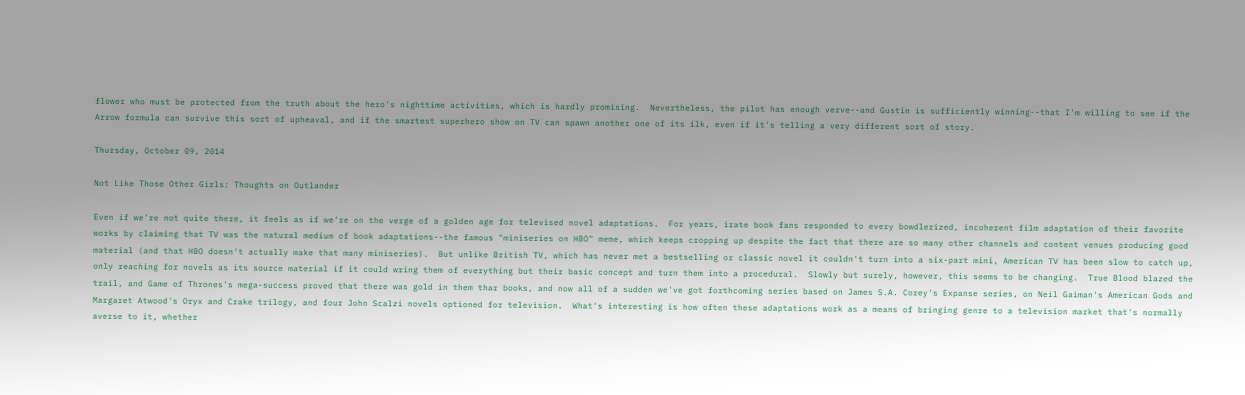flower who must be protected from the truth about the hero's nighttime activities, which is hardly promising.  Nevertheless, the pilot has enough verve--and Gustin is sufficiently winning--that I'm willing to see if the Arrow formula can survive this sort of upheaval, and if the smartest superhero show on TV can spawn another one of its ilk, even if it's telling a very different sort of story.

Thursday, October 09, 2014

Not Like Those Other Girls: Thoughts on Outlander

Even if we're not quite there, it feels as if we're on the verge of a golden age for televised novel adaptations.  For years, irate book fans responded to every bowdlerized, incoherent film adaptation of their favorite works by claiming that TV was the natural medium of book adaptations--the famous "miniseries on HBO" meme, which keeps cropping up despite the fact that there are so many other channels and content venues producing good material (and that HBO doesn't actually make that many miniseries).  But unlike British TV, which has never met a bestselling or classic novel it couldn't turn into a six-part mini, American TV has been slow to catch up, only reaching for novels as its source material if it could wring them of everything but their basic concept and turn them into a procedural.  Slowly but surely, however, this seems to be changing.  True Blood blazed the trail, and Game of Thrones's mega-success proved that there was gold in them thar books, and now all of a sudden we've got forthcoming series based on James S.A. Corey's Expanse series, on Neil Gaiman's American Gods and Margaret Atwood's Oryx and Crake trilogy, and four John Scalzi novels optioned for television.  What's interesting is how often these adaptations work as a means of bringing genre to a television market that's normally averse to it, whether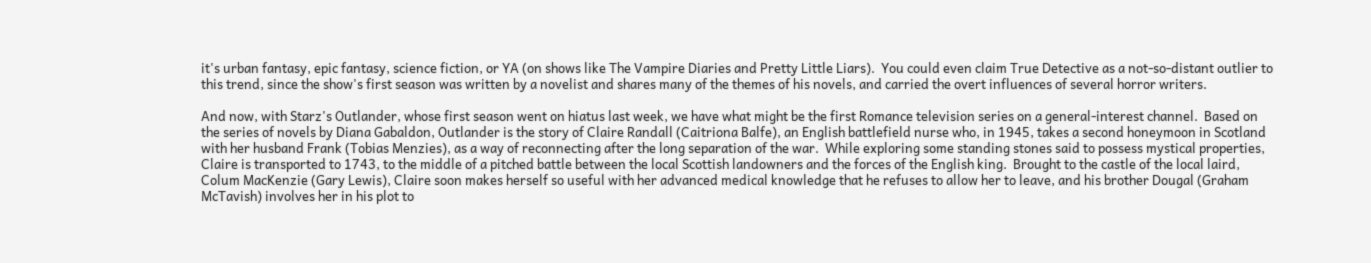it's urban fantasy, epic fantasy, science fiction, or YA (on shows like The Vampire Diaries and Pretty Little Liars).  You could even claim True Detective as a not-so-distant outlier to this trend, since the show's first season was written by a novelist and shares many of the themes of his novels, and carried the overt influences of several horror writers.

And now, with Starz's Outlander, whose first season went on hiatus last week, we have what might be the first Romance television series on a general-interest channel.  Based on the series of novels by Diana Gabaldon, Outlander is the story of Claire Randall (Caitriona Balfe), an English battlefield nurse who, in 1945, takes a second honeymoon in Scotland with her husband Frank (Tobias Menzies), as a way of reconnecting after the long separation of the war.  While exploring some standing stones said to possess mystical properties, Claire is transported to 1743, to the middle of a pitched battle between the local Scottish landowners and the forces of the English king.  Brought to the castle of the local laird, Colum MacKenzie (Gary Lewis), Claire soon makes herself so useful with her advanced medical knowledge that he refuses to allow her to leave, and his brother Dougal (Graham McTavish) involves her in his plot to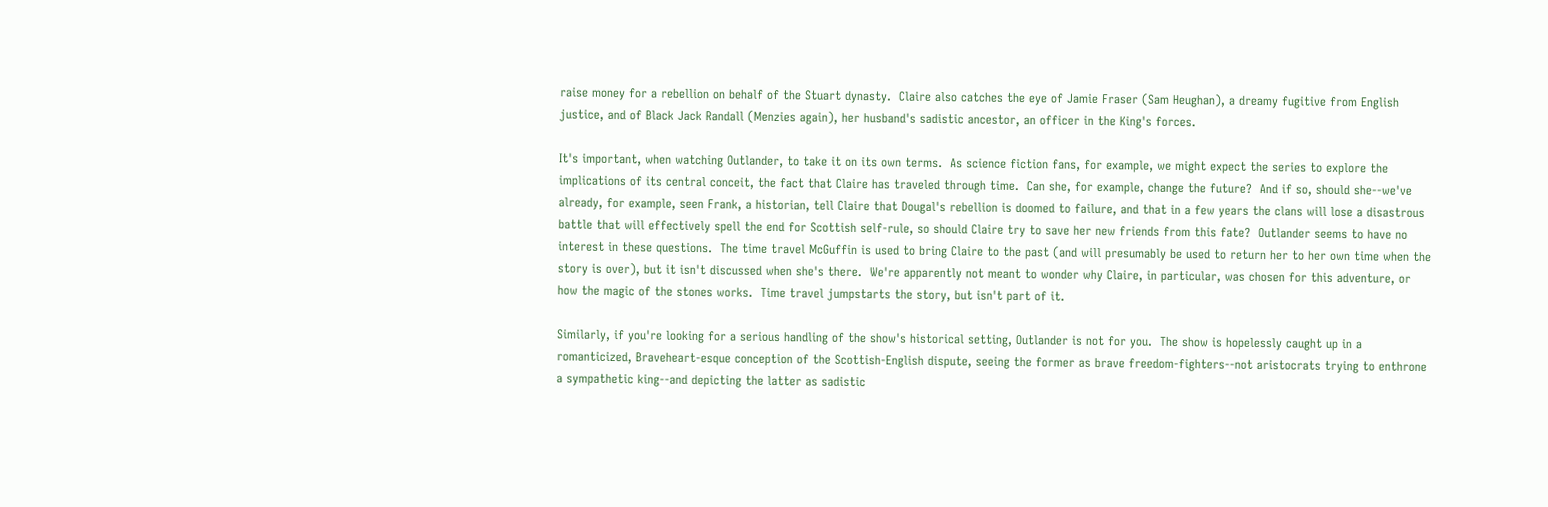raise money for a rebellion on behalf of the Stuart dynasty.  Claire also catches the eye of Jamie Fraser (Sam Heughan), a dreamy fugitive from English justice, and of Black Jack Randall (Menzies again), her husband's sadistic ancestor, an officer in the King's forces.

It's important, when watching Outlander, to take it on its own terms.  As science fiction fans, for example, we might expect the series to explore the implications of its central conceit, the fact that Claire has traveled through time.  Can she, for example, change the future?  And if so, should she--we've already, for example, seen Frank, a historian, tell Claire that Dougal's rebellion is doomed to failure, and that in a few years the clans will lose a disastrous battle that will effectively spell the end for Scottish self-rule, so should Claire try to save her new friends from this fate?  Outlander seems to have no interest in these questions.  The time travel McGuffin is used to bring Claire to the past (and will presumably be used to return her to her own time when the story is over), but it isn't discussed when she's there.  We're apparently not meant to wonder why Claire, in particular, was chosen for this adventure, or how the magic of the stones works.  Time travel jumpstarts the story, but isn't part of it.

Similarly, if you're looking for a serious handling of the show's historical setting, Outlander is not for you.  The show is hopelessly caught up in a romanticized, Braveheart-esque conception of the Scottish-English dispute, seeing the former as brave freedom-fighters--not aristocrats trying to enthrone a sympathetic king--and depicting the latter as sadistic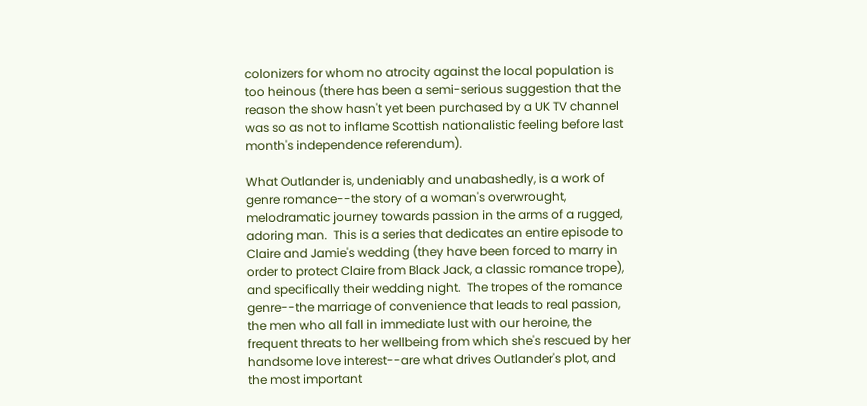colonizers for whom no atrocity against the local population is too heinous (there has been a semi-serious suggestion that the reason the show hasn't yet been purchased by a UK TV channel was so as not to inflame Scottish nationalistic feeling before last month's independence referendum).

What Outlander is, undeniably and unabashedly, is a work of genre romance--the story of a woman's overwrought, melodramatic journey towards passion in the arms of a rugged, adoring man.  This is a series that dedicates an entire episode to Claire and Jamie's wedding (they have been forced to marry in order to protect Claire from Black Jack, a classic romance trope), and specifically their wedding night.  The tropes of the romance genre--the marriage of convenience that leads to real passion, the men who all fall in immediate lust with our heroine, the frequent threats to her wellbeing from which she's rescued by her handsome love interest--are what drives Outlander's plot, and the most important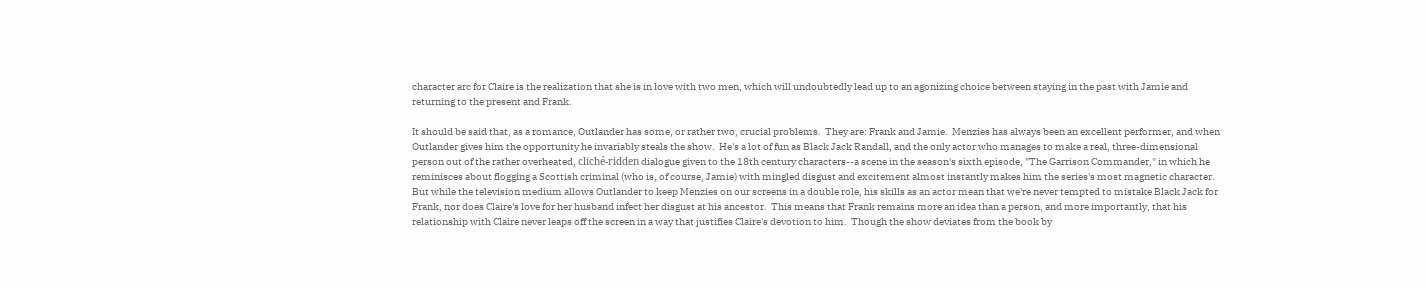character arc for Claire is the realization that she is in love with two men, which will undoubtedly lead up to an agonizing choice between staying in the past with Jamie and returning to the present and Frank.

It should be said that, as a romance, Outlander has some, or rather two, crucial problems.  They are: Frank and Jamie.  Menzies has always been an excellent performer, and when Outlander gives him the opportunity he invariably steals the show.  He's a lot of fun as Black Jack Randall, and the only actor who manages to make a real, three-dimensional person out of the rather overheated, cliché-ridden dialogue given to the 18th century characters--a scene in the season's sixth episode, "The Garrison Commander," in which he reminisces about flogging a Scottish criminal (who is, of course, Jamie) with mingled disgust and excitement almost instantly makes him the series's most magnetic character.  But while the television medium allows Outlander to keep Menzies on our screens in a double role, his skills as an actor mean that we're never tempted to mistake Black Jack for Frank, nor does Claire's love for her husband infect her disgust at his ancestor.  This means that Frank remains more an idea than a person, and more importantly, that his relationship with Claire never leaps off the screen in a way that justifies Claire's devotion to him.  Though the show deviates from the book by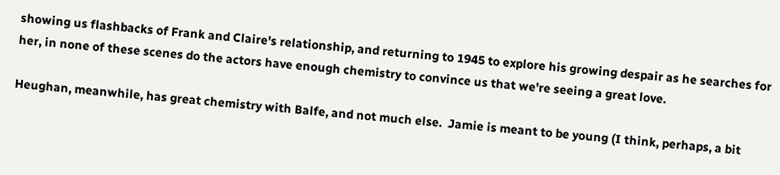showing us flashbacks of Frank and Claire's relationship, and returning to 1945 to explore his growing despair as he searches for her, in none of these scenes do the actors have enough chemistry to convince us that we're seeing a great love.

Heughan, meanwhile, has great chemistry with Balfe, and not much else.  Jamie is meant to be young (I think, perhaps, a bit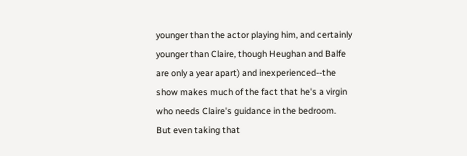younger than the actor playing him, and certainly younger than Claire, though Heughan and Balfe are only a year apart) and inexperienced--the show makes much of the fact that he's a virgin who needs Claire's guidance in the bedroom.  But even taking that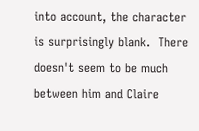into account, the character is surprisingly blank.  There doesn't seem to be much between him and Claire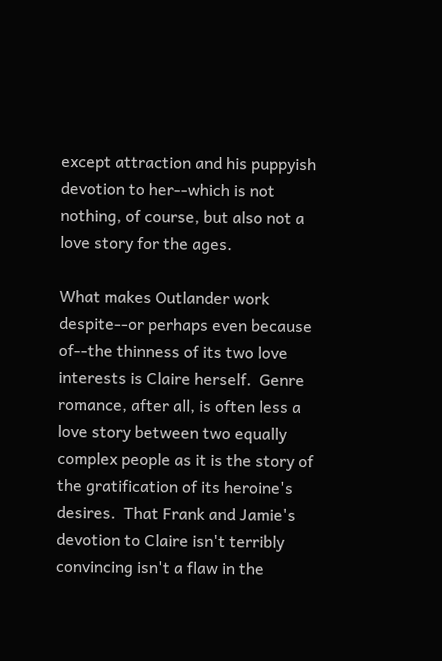except attraction and his puppyish devotion to her--which is not nothing, of course, but also not a love story for the ages.

What makes Outlander work despite--or perhaps even because of--the thinness of its two love interests is Claire herself.  Genre romance, after all, is often less a love story between two equally complex people as it is the story of the gratification of its heroine's desires.  That Frank and Jamie's devotion to Claire isn't terribly convincing isn't a flaw in the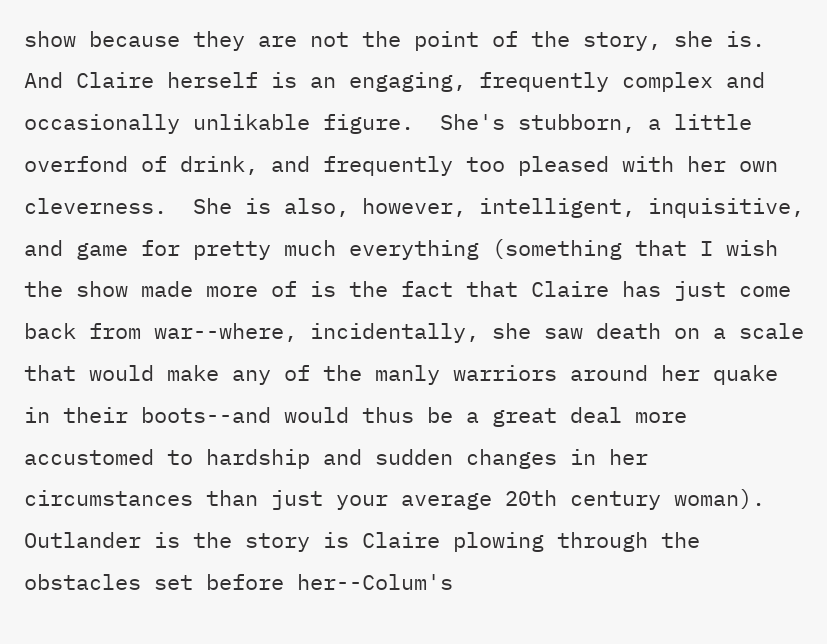show because they are not the point of the story, she is.  And Claire herself is an engaging, frequently complex and occasionally unlikable figure.  She's stubborn, a little overfond of drink, and frequently too pleased with her own cleverness.  She is also, however, intelligent, inquisitive, and game for pretty much everything (something that I wish the show made more of is the fact that Claire has just come back from war--where, incidentally, she saw death on a scale that would make any of the manly warriors around her quake in their boots--and would thus be a great deal more accustomed to hardship and sudden changes in her circumstances than just your average 20th century woman).  Outlander is the story is Claire plowing through the obstacles set before her--Colum's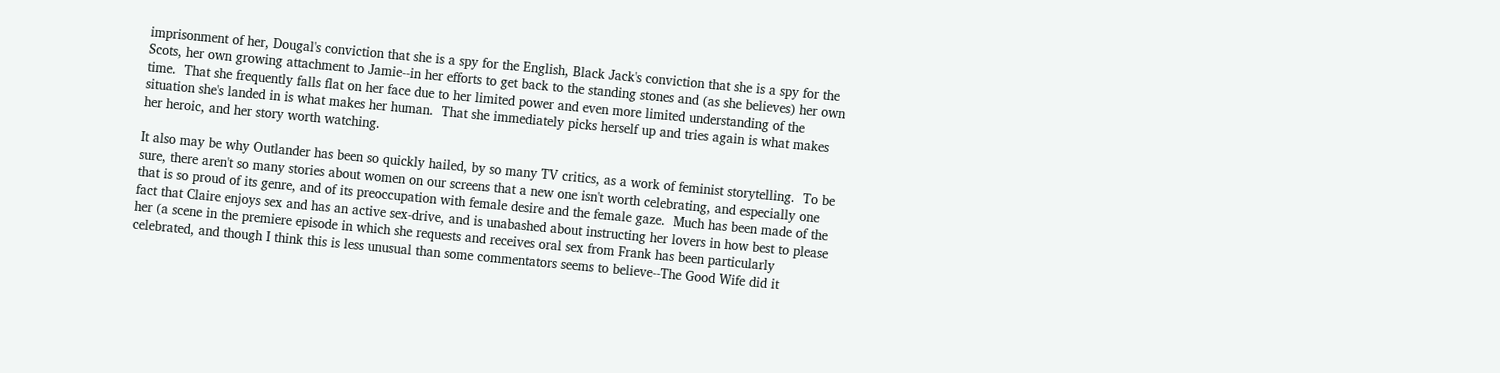imprisonment of her, Dougal's conviction that she is a spy for the English, Black Jack's conviction that she is a spy for the Scots, her own growing attachment to Jamie--in her efforts to get back to the standing stones and (as she believes) her own time.  That she frequently falls flat on her face due to her limited power and even more limited understanding of the situation she's landed in is what makes her human.  That she immediately picks herself up and tries again is what makes her heroic, and her story worth watching.

It also may be why Outlander has been so quickly hailed, by so many TV critics, as a work of feminist storytelling.  To be sure, there aren't so many stories about women on our screens that a new one isn't worth celebrating, and especially one that is so proud of its genre, and of its preoccupation with female desire and the female gaze.  Much has been made of the fact that Claire enjoys sex and has an active sex-drive, and is unabashed about instructing her lovers in how best to please her (a scene in the premiere episode in which she requests and receives oral sex from Frank has been particularly celebrated, and though I think this is less unusual than some commentators seems to believe--The Good Wife did it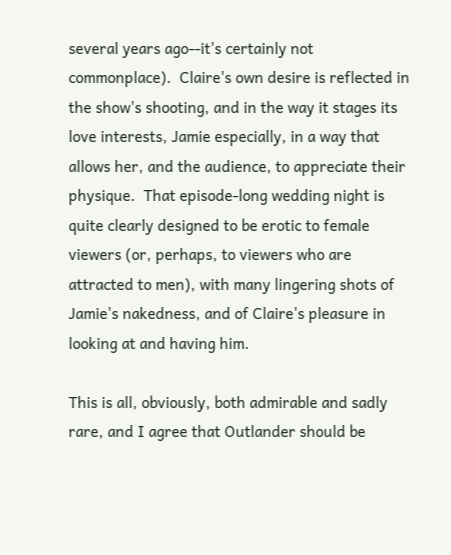several years ago--it's certainly not commonplace).  Claire's own desire is reflected in the show's shooting, and in the way it stages its love interests, Jamie especially, in a way that allows her, and the audience, to appreciate their physique.  That episode-long wedding night is quite clearly designed to be erotic to female viewers (or, perhaps, to viewers who are attracted to men), with many lingering shots of Jamie's nakedness, and of Claire's pleasure in looking at and having him.

This is all, obviously, both admirable and sadly rare, and I agree that Outlander should be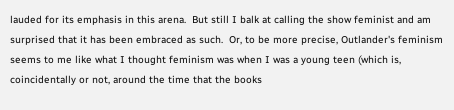lauded for its emphasis in this arena.  But still I balk at calling the show feminist and am surprised that it has been embraced as such.  Or, to be more precise, Outlander's feminism seems to me like what I thought feminism was when I was a young teen (which is, coincidentally or not, around the time that the books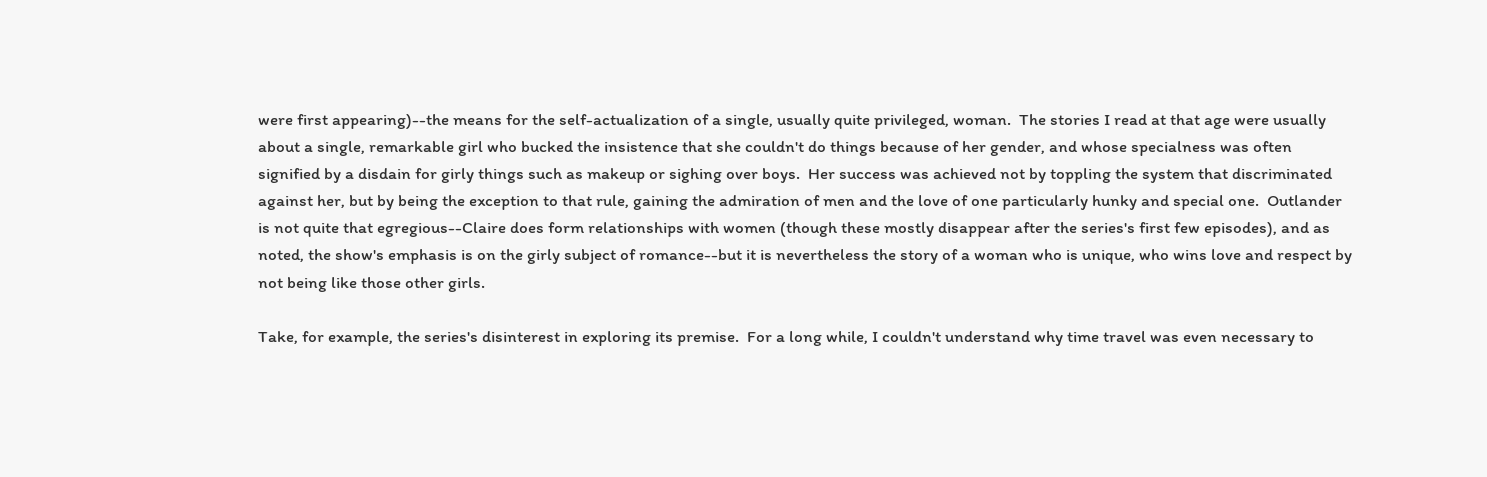were first appearing)--the means for the self-actualization of a single, usually quite privileged, woman.  The stories I read at that age were usually about a single, remarkable girl who bucked the insistence that she couldn't do things because of her gender, and whose specialness was often signified by a disdain for girly things such as makeup or sighing over boys.  Her success was achieved not by toppling the system that discriminated against her, but by being the exception to that rule, gaining the admiration of men and the love of one particularly hunky and special one.  Outlander is not quite that egregious--Claire does form relationships with women (though these mostly disappear after the series's first few episodes), and as noted, the show's emphasis is on the girly subject of romance--but it is nevertheless the story of a woman who is unique, who wins love and respect by not being like those other girls.

Take, for example, the series's disinterest in exploring its premise.  For a long while, I couldn't understand why time travel was even necessary to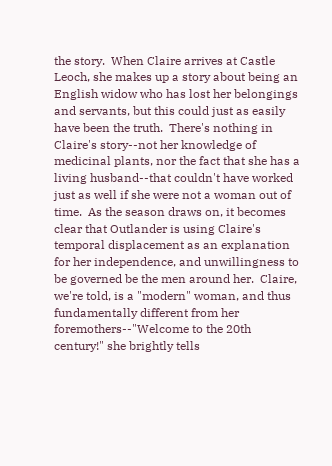the story.  When Claire arrives at Castle Leoch, she makes up a story about being an English widow who has lost her belongings and servants, but this could just as easily have been the truth.  There's nothing in Claire's story--not her knowledge of medicinal plants, nor the fact that she has a living husband--that couldn't have worked just as well if she were not a woman out of time.  As the season draws on, it becomes clear that Outlander is using Claire's temporal displacement as an explanation for her independence, and unwillingness to be governed be the men around her.  Claire, we're told, is a "modern" woman, and thus fundamentally different from her foremothers--"Welcome to the 20th century!" she brightly tells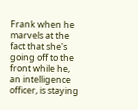Frank when he marvels at the fact that she's going off to the front while he, an intelligence officer, is staying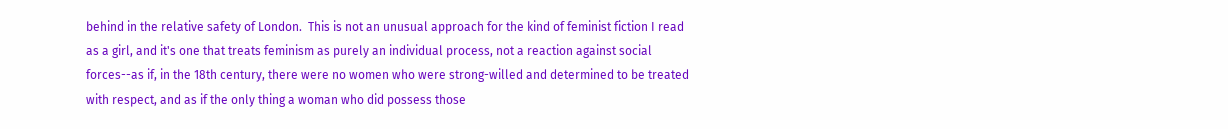behind in the relative safety of London.  This is not an unusual approach for the kind of feminist fiction I read as a girl, and it's one that treats feminism as purely an individual process, not a reaction against social forces--as if, in the 18th century, there were no women who were strong-willed and determined to be treated with respect, and as if the only thing a woman who did possess those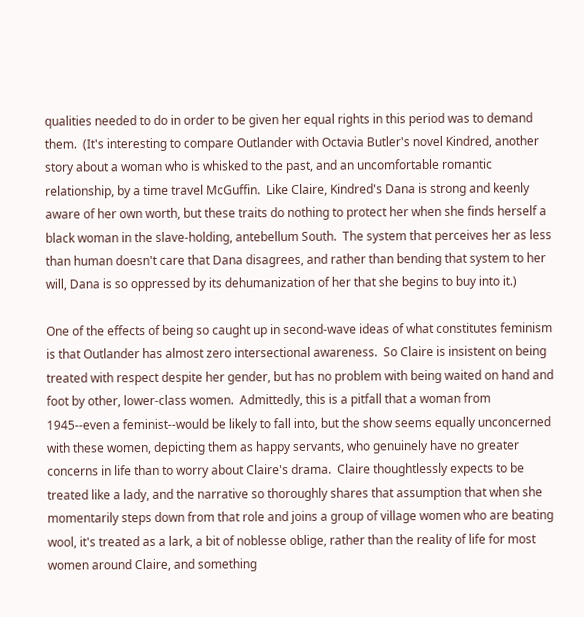qualities needed to do in order to be given her equal rights in this period was to demand them.  (It's interesting to compare Outlander with Octavia Butler's novel Kindred, another story about a woman who is whisked to the past, and an uncomfortable romantic relationship, by a time travel McGuffin.  Like Claire, Kindred's Dana is strong and keenly aware of her own worth, but these traits do nothing to protect her when she finds herself a black woman in the slave-holding, antebellum South.  The system that perceives her as less than human doesn't care that Dana disagrees, and rather than bending that system to her will, Dana is so oppressed by its dehumanization of her that she begins to buy into it.)

One of the effects of being so caught up in second-wave ideas of what constitutes feminism is that Outlander has almost zero intersectional awareness.  So Claire is insistent on being treated with respect despite her gender, but has no problem with being waited on hand and foot by other, lower-class women.  Admittedly, this is a pitfall that a woman from 1945--even a feminist--would be likely to fall into, but the show seems equally unconcerned with these women, depicting them as happy servants, who genuinely have no greater concerns in life than to worry about Claire's drama.  Claire thoughtlessly expects to be treated like a lady, and the narrative so thoroughly shares that assumption that when she momentarily steps down from that role and joins a group of village women who are beating wool, it's treated as a lark, a bit of noblesse oblige, rather than the reality of life for most women around Claire, and something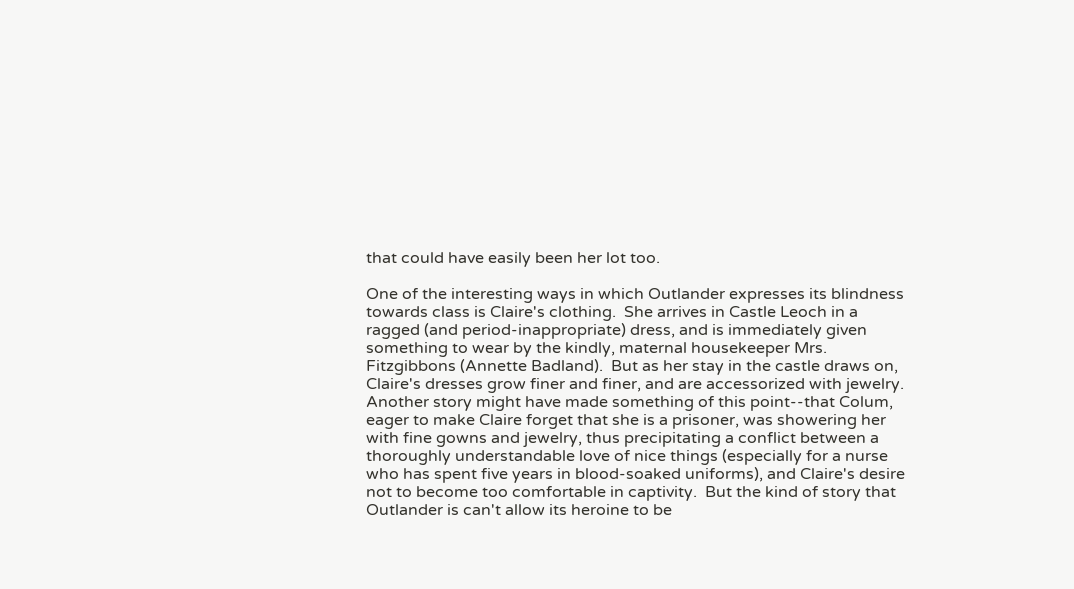that could have easily been her lot too.

One of the interesting ways in which Outlander expresses its blindness towards class is Claire's clothing.  She arrives in Castle Leoch in a ragged (and period-inappropriate) dress, and is immediately given something to wear by the kindly, maternal housekeeper Mrs. Fitzgibbons (Annette Badland).  But as her stay in the castle draws on, Claire's dresses grow finer and finer, and are accessorized with jewelry.  Another story might have made something of this point--that Colum, eager to make Claire forget that she is a prisoner, was showering her with fine gowns and jewelry, thus precipitating a conflict between a thoroughly understandable love of nice things (especially for a nurse who has spent five years in blood-soaked uniforms), and Claire's desire not to become too comfortable in captivity.  But the kind of story that Outlander is can't allow its heroine to be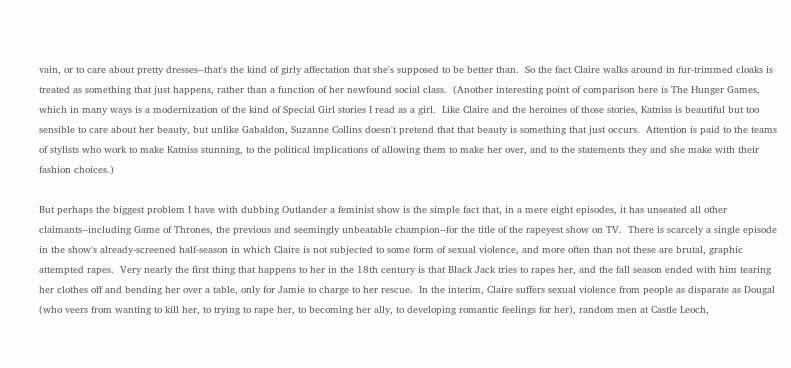vain, or to care about pretty dresses--that's the kind of girly affectation that she's supposed to be better than.  So the fact Claire walks around in fur-trimmed cloaks is treated as something that just happens, rather than a function of her newfound social class.  (Another interesting point of comparison here is The Hunger Games, which in many ways is a modernization of the kind of Special Girl stories I read as a girl.  Like Claire and the heroines of those stories, Katniss is beautiful but too sensible to care about her beauty, but unlike Gabaldon, Suzanne Collins doesn't pretend that that beauty is something that just occurs.  Attention is paid to the teams of stylists who work to make Katniss stunning, to the political implications of allowing them to make her over, and to the statements they and she make with their fashion choices.)

But perhaps the biggest problem I have with dubbing Outlander a feminist show is the simple fact that, in a mere eight episodes, it has unseated all other claimants--including Game of Thrones, the previous and seemingly unbeatable champion--for the title of the rapeyest show on TV.  There is scarcely a single episode in the show's already-screened half-season in which Claire is not subjected to some form of sexual violence, and more often than not these are brutal, graphic attempted rapes.  Very nearly the first thing that happens to her in the 18th century is that Black Jack tries to rapes her, and the fall season ended with him tearing her clothes off and bending her over a table, only for Jamie to charge to her rescue.  In the interim, Claire suffers sexual violence from people as disparate as Dougal (who veers from wanting to kill her, to trying to rape her, to becoming her ally, to developing romantic feelings for her), random men at Castle Leoch,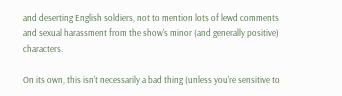and deserting English soldiers, not to mention lots of lewd comments and sexual harassment from the show's minor (and generally positive) characters.

On its own, this isn't necessarily a bad thing (unless you're sensitive to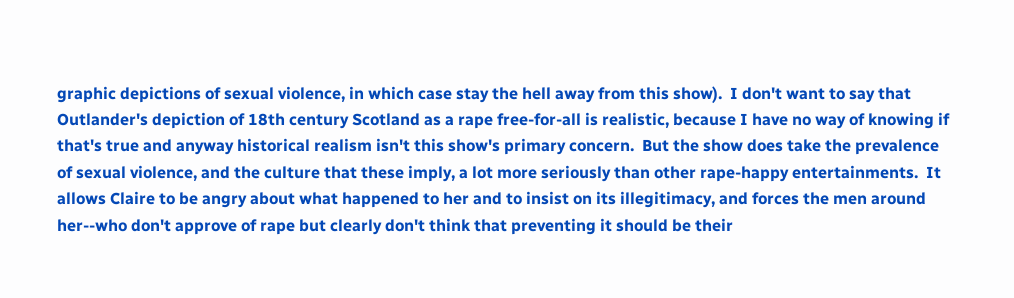graphic depictions of sexual violence, in which case stay the hell away from this show).  I don't want to say that Outlander's depiction of 18th century Scotland as a rape free-for-all is realistic, because I have no way of knowing if that's true and anyway historical realism isn't this show's primary concern.  But the show does take the prevalence of sexual violence, and the culture that these imply, a lot more seriously than other rape-happy entertainments.  It allows Claire to be angry about what happened to her and to insist on its illegitimacy, and forces the men around her--who don't approve of rape but clearly don't think that preventing it should be their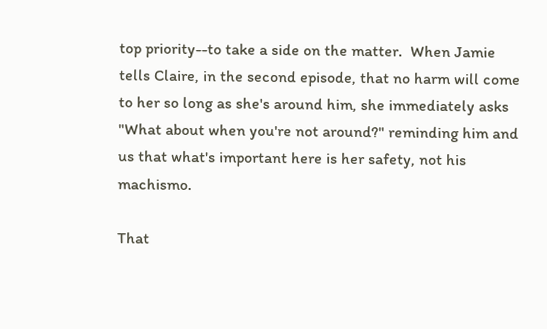top priority--to take a side on the matter.  When Jamie tells Claire, in the second episode, that no harm will come to her so long as she's around him, she immediately asks "What about when you're not around?" reminding him and us that what's important here is her safety, not his machismo.

That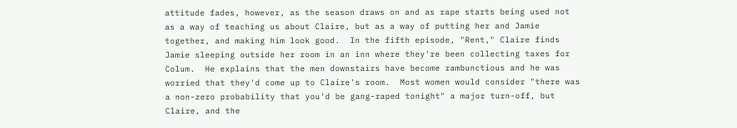attitude fades, however, as the season draws on and as rape starts being used not as a way of teaching us about Claire, but as a way of putting her and Jamie together, and making him look good.  In the fifth episode, "Rent," Claire finds Jamie sleeping outside her room in an inn where they're been collecting taxes for Colum.  He explains that the men downstairs have become rambunctious and he was worried that they'd come up to Claire's room.  Most women would consider "there was a non-zero probability that you'd be gang-raped tonight" a major turn-off, but Claire, and the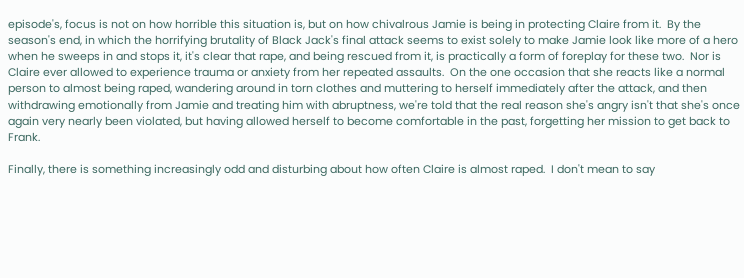episode's, focus is not on how horrible this situation is, but on how chivalrous Jamie is being in protecting Claire from it.  By the season's end, in which the horrifying brutality of Black Jack's final attack seems to exist solely to make Jamie look like more of a hero when he sweeps in and stops it, it's clear that rape, and being rescued from it, is practically a form of foreplay for these two.  Nor is Claire ever allowed to experience trauma or anxiety from her repeated assaults.  On the one occasion that she reacts like a normal person to almost being raped, wandering around in torn clothes and muttering to herself immediately after the attack, and then withdrawing emotionally from Jamie and treating him with abruptness, we're told that the real reason she's angry isn't that she's once again very nearly been violated, but having allowed herself to become comfortable in the past, forgetting her mission to get back to Frank.

Finally, there is something increasingly odd and disturbing about how often Claire is almost raped.  I don't mean to say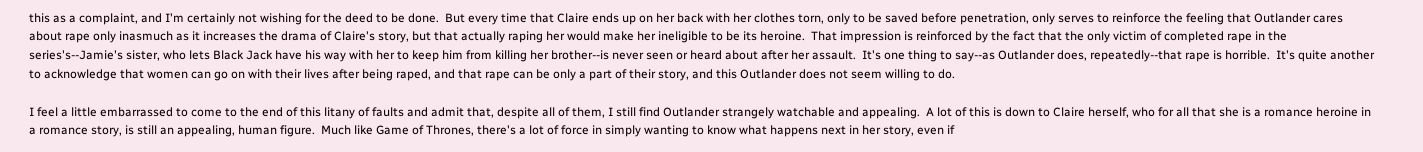this as a complaint, and I'm certainly not wishing for the deed to be done.  But every time that Claire ends up on her back with her clothes torn, only to be saved before penetration, only serves to reinforce the feeling that Outlander cares about rape only inasmuch as it increases the drama of Claire's story, but that actually raping her would make her ineligible to be its heroine.  That impression is reinforced by the fact that the only victim of completed rape in the series's--Jamie's sister, who lets Black Jack have his way with her to keep him from killing her brother--is never seen or heard about after her assault.  It's one thing to say--as Outlander does, repeatedly--that rape is horrible.  It's quite another to acknowledge that women can go on with their lives after being raped, and that rape can be only a part of their story, and this Outlander does not seem willing to do.

I feel a little embarrassed to come to the end of this litany of faults and admit that, despite all of them, I still find Outlander strangely watchable and appealing.  A lot of this is down to Claire herself, who for all that she is a romance heroine in a romance story, is still an appealing, human figure.  Much like Game of Thrones, there's a lot of force in simply wanting to know what happens next in her story, even if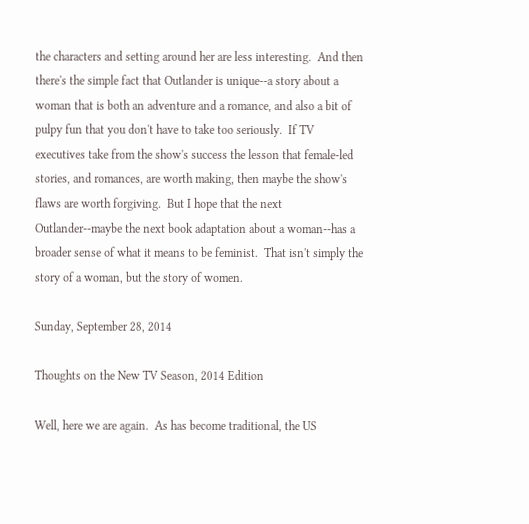the characters and setting around her are less interesting.  And then there's the simple fact that Outlander is unique--a story about a woman that is both an adventure and a romance, and also a bit of pulpy fun that you don't have to take too seriously.  If TV executives take from the show's success the lesson that female-led stories, and romances, are worth making, then maybe the show's flaws are worth forgiving.  But I hope that the next Outlander--maybe the next book adaptation about a woman--has a broader sense of what it means to be feminist.  That isn't simply the story of a woman, but the story of women.

Sunday, September 28, 2014

Thoughts on the New TV Season, 2014 Edition

Well, here we are again.  As has become traditional, the US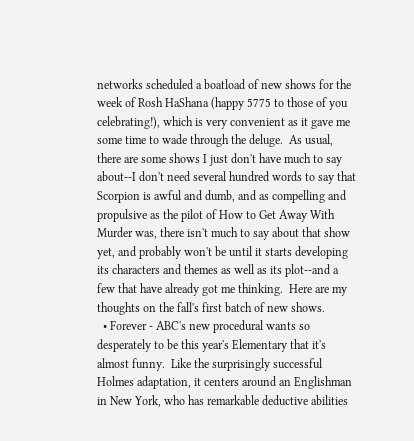networks scheduled a boatload of new shows for the week of Rosh HaShana (happy 5775 to those of you celebrating!), which is very convenient as it gave me some time to wade through the deluge.  As usual, there are some shows I just don't have much to say about--I don't need several hundred words to say that Scorpion is awful and dumb, and as compelling and propulsive as the pilot of How to Get Away With Murder was, there isn't much to say about that show yet, and probably won't be until it starts developing its characters and themes as well as its plot--and a few that have already got me thinking.  Here are my thoughts on the fall's first batch of new shows.
  • Forever - ABC's new procedural wants so desperately to be this year's Elementary that it's almost funny.  Like the surprisingly successful Holmes adaptation, it centers around an Englishman in New York, who has remarkable deductive abilities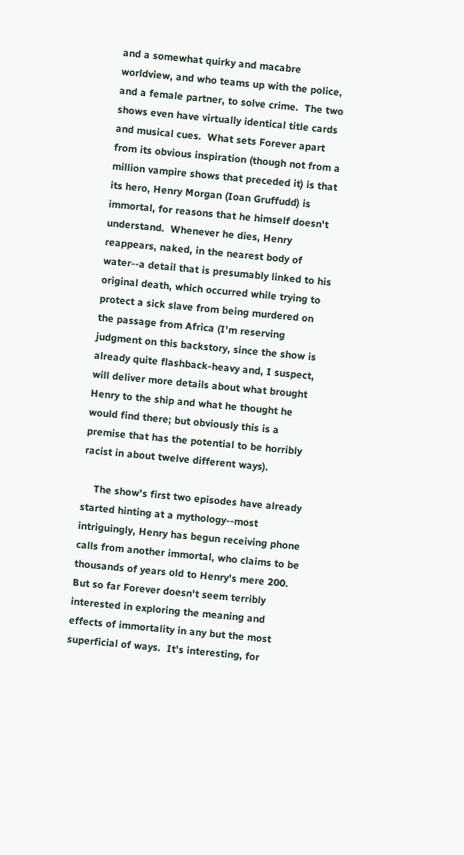and a somewhat quirky and macabre worldview, and who teams up with the police, and a female partner, to solve crime.  The two shows even have virtually identical title cards and musical cues.  What sets Forever apart from its obvious inspiration (though not from a million vampire shows that preceded it) is that its hero, Henry Morgan (Ioan Gruffudd) is immortal, for reasons that he himself doesn't understand.  Whenever he dies, Henry reappears, naked, in the nearest body of water--a detail that is presumably linked to his original death, which occurred while trying to protect a sick slave from being murdered on the passage from Africa (I'm reserving judgment on this backstory, since the show is already quite flashback-heavy and, I suspect, will deliver more details about what brought Henry to the ship and what he thought he would find there; but obviously this is a premise that has the potential to be horribly racist in about twelve different ways).

    The show's first two episodes have already started hinting at a mythology--most intriguingly, Henry has begun receiving phone calls from another immortal, who claims to be thousands of years old to Henry's mere 200.  But so far Forever doesn't seem terribly interested in exploring the meaning and effects of immortality in any but the most superficial of ways.  It's interesting, for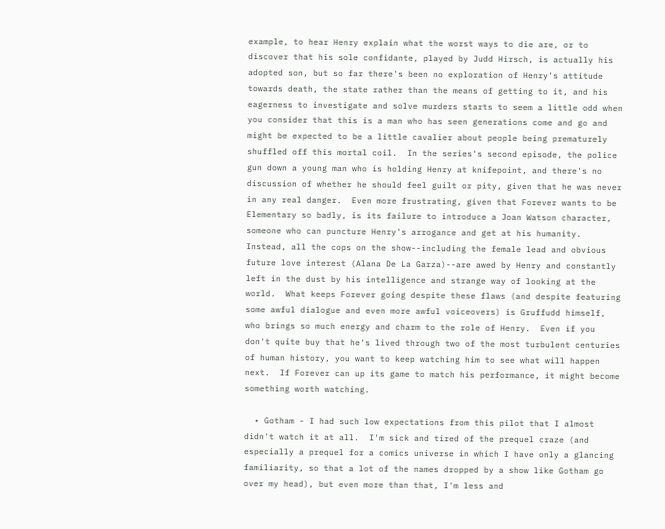example, to hear Henry explain what the worst ways to die are, or to discover that his sole confidante, played by Judd Hirsch, is actually his adopted son, but so far there's been no exploration of Henry's attitude towards death, the state rather than the means of getting to it, and his eagerness to investigate and solve murders starts to seem a little odd when you consider that this is a man who has seen generations come and go and might be expected to be a little cavalier about people being prematurely shuffled off this mortal coil.  In the series's second episode, the police gun down a young man who is holding Henry at knifepoint, and there's no discussion of whether he should feel guilt or pity, given that he was never in any real danger.  Even more frustrating, given that Forever wants to be Elementary so badly, is its failure to introduce a Joan Watson character, someone who can puncture Henry's arrogance and get at his humanity.  Instead, all the cops on the show--including the female lead and obvious future love interest (Alana De La Garza)--are awed by Henry and constantly left in the dust by his intelligence and strange way of looking at the world.  What keeps Forever going despite these flaws (and despite featuring some awful dialogue and even more awful voiceovers) is Gruffudd himself, who brings so much energy and charm to the role of Henry.  Even if you don't quite buy that he's lived through two of the most turbulent centuries of human history, you want to keep watching him to see what will happen next.  If Forever can up its game to match his performance, it might become something worth watching.

  • Gotham - I had such low expectations from this pilot that I almost didn't watch it at all.  I'm sick and tired of the prequel craze (and especially a prequel for a comics universe in which I have only a glancing familiarity, so that a lot of the names dropped by a show like Gotham go over my head), but even more than that, I'm less and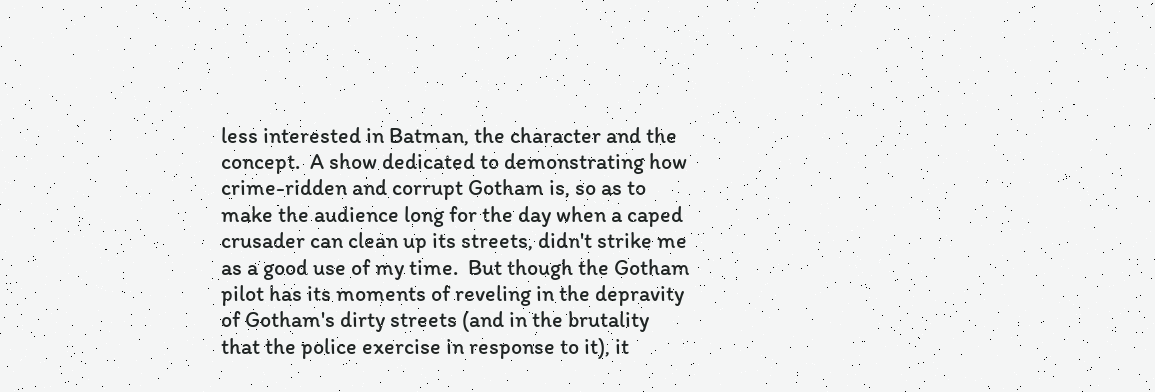less interested in Batman, the character and the concept.  A show dedicated to demonstrating how crime-ridden and corrupt Gotham is, so as to make the audience long for the day when a caped crusader can clean up its streets, didn't strike me as a good use of my time.  But though the Gotham pilot has its moments of reveling in the depravity of Gotham's dirty streets (and in the brutality that the police exercise in response to it), it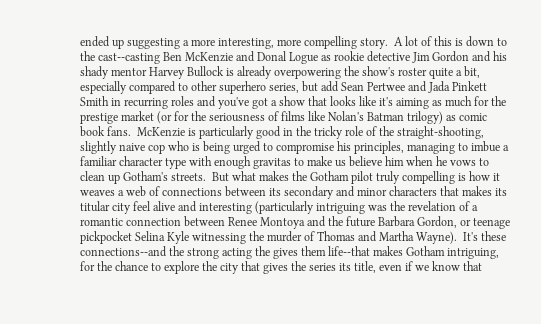ended up suggesting a more interesting, more compelling story.  A lot of this is down to the cast--casting Ben McKenzie and Donal Logue as rookie detective Jim Gordon and his shady mentor Harvey Bullock is already overpowering the show's roster quite a bit, especially compared to other superhero series, but add Sean Pertwee and Jada Pinkett Smith in recurring roles and you've got a show that looks like it's aiming as much for the prestige market (or for the seriousness of films like Nolan's Batman trilogy) as comic book fans.  McKenzie is particularly good in the tricky role of the straight-shooting, slightly naive cop who is being urged to compromise his principles, managing to imbue a familiar character type with enough gravitas to make us believe him when he vows to clean up Gotham's streets.  But what makes the Gotham pilot truly compelling is how it weaves a web of connections between its secondary and minor characters that makes its titular city feel alive and interesting (particularly intriguing was the revelation of a romantic connection between Renee Montoya and the future Barbara Gordon, or teenage pickpocket Selina Kyle witnessing the murder of Thomas and Martha Wayne).  It's these connections--and the strong acting the gives them life--that makes Gotham intriguing, for the chance to explore the city that gives the series its title, even if we know that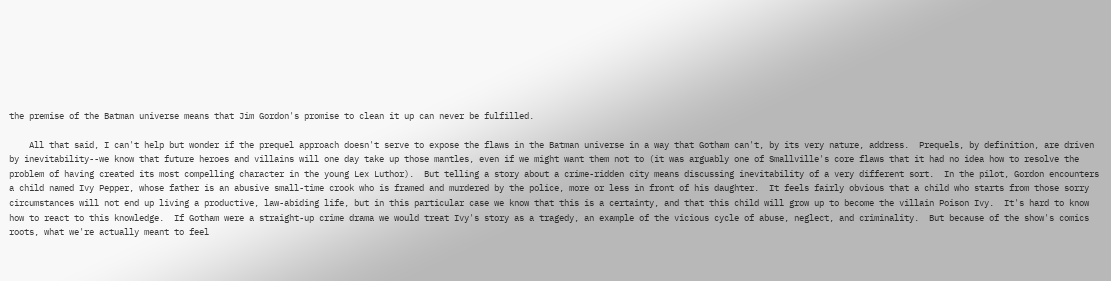the premise of the Batman universe means that Jim Gordon's promise to clean it up can never be fulfilled.

    All that said, I can't help but wonder if the prequel approach doesn't serve to expose the flaws in the Batman universe in a way that Gotham can't, by its very nature, address.  Prequels, by definition, are driven by inevitability--we know that future heroes and villains will one day take up those mantles, even if we might want them not to (it was arguably one of Smallville's core flaws that it had no idea how to resolve the problem of having created its most compelling character in the young Lex Luthor).  But telling a story about a crime-ridden city means discussing inevitability of a very different sort.  In the pilot, Gordon encounters a child named Ivy Pepper, whose father is an abusive small-time crook who is framed and murdered by the police, more or less in front of his daughter.  It feels fairly obvious that a child who starts from those sorry circumstances will not end up living a productive, law-abiding life, but in this particular case we know that this is a certainty, and that this child will grow up to become the villain Poison Ivy.  It's hard to know how to react to this knowledge.  If Gotham were a straight-up crime drama we would treat Ivy's story as a tragedy, an example of the vicious cycle of abuse, neglect, and criminality.  But because of the show's comics roots, what we're actually meant to feel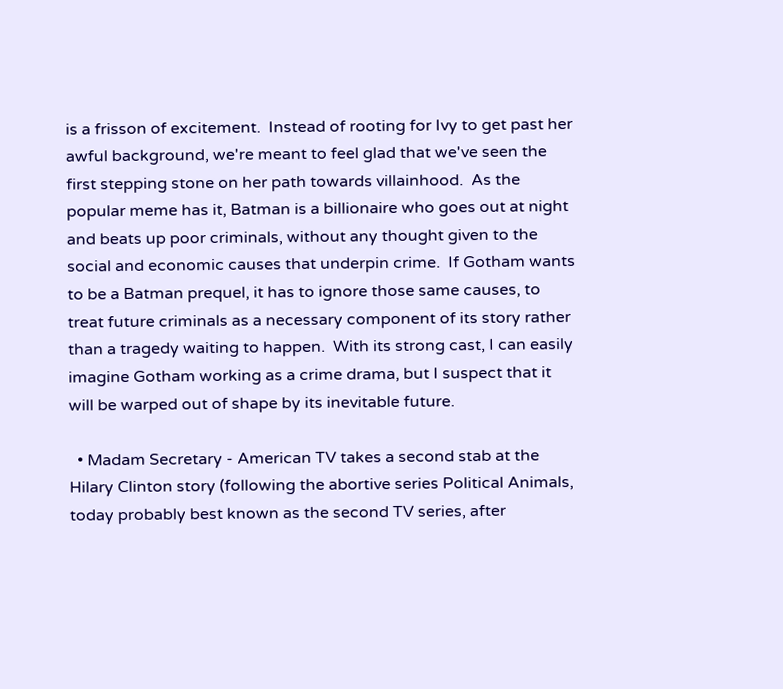is a frisson of excitement.  Instead of rooting for Ivy to get past her awful background, we're meant to feel glad that we've seen the first stepping stone on her path towards villainhood.  As the popular meme has it, Batman is a billionaire who goes out at night and beats up poor criminals, without any thought given to the social and economic causes that underpin crime.  If Gotham wants to be a Batman prequel, it has to ignore those same causes, to treat future criminals as a necessary component of its story rather than a tragedy waiting to happen.  With its strong cast, I can easily imagine Gotham working as a crime drama, but I suspect that it will be warped out of shape by its inevitable future.

  • Madam Secretary - American TV takes a second stab at the Hilary Clinton story (following the abortive series Political Animals, today probably best known as the second TV series, after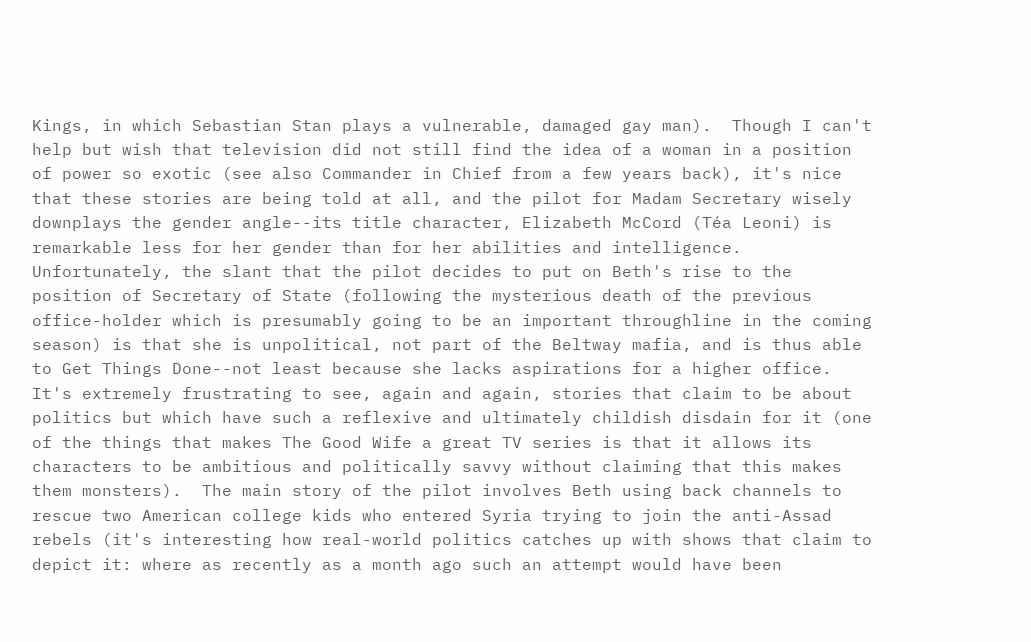Kings, in which Sebastian Stan plays a vulnerable, damaged gay man).  Though I can't help but wish that television did not still find the idea of a woman in a position of power so exotic (see also Commander in Chief from a few years back), it's nice that these stories are being told at all, and the pilot for Madam Secretary wisely downplays the gender angle--its title character, Elizabeth McCord (Téa Leoni) is remarkable less for her gender than for her abilities and intelligence.  Unfortunately, the slant that the pilot decides to put on Beth's rise to the position of Secretary of State (following the mysterious death of the previous office-holder which is presumably going to be an important throughline in the coming season) is that she is unpolitical, not part of the Beltway mafia, and is thus able to Get Things Done--not least because she lacks aspirations for a higher office.  It's extremely frustrating to see, again and again, stories that claim to be about politics but which have such a reflexive and ultimately childish disdain for it (one of the things that makes The Good Wife a great TV series is that it allows its characters to be ambitious and politically savvy without claiming that this makes them monsters).  The main story of the pilot involves Beth using back channels to rescue two American college kids who entered Syria trying to join the anti-Assad rebels (it's interesting how real-world politics catches up with shows that claim to depict it: where as recently as a month ago such an attempt would have been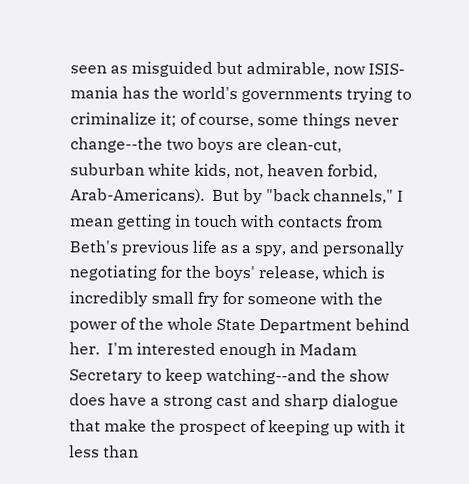seen as misguided but admirable, now ISIS-mania has the world's governments trying to criminalize it; of course, some things never change--the two boys are clean-cut, suburban white kids, not, heaven forbid, Arab-Americans).  But by "back channels," I mean getting in touch with contacts from Beth's previous life as a spy, and personally negotiating for the boys' release, which is incredibly small fry for someone with the power of the whole State Department behind her.  I'm interested enough in Madam Secretary to keep watching--and the show does have a strong cast and sharp dialogue that make the prospect of keeping up with it less than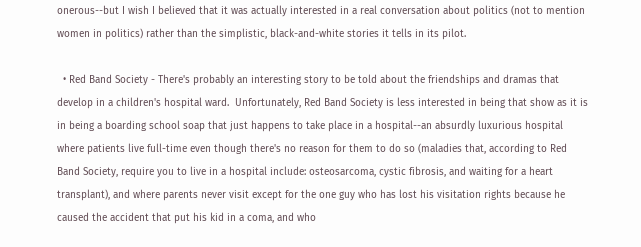onerous--but I wish I believed that it was actually interested in a real conversation about politics (not to mention women in politics) rather than the simplistic, black-and-white stories it tells in its pilot.

  • Red Band Society - There's probably an interesting story to be told about the friendships and dramas that develop in a children's hospital ward.  Unfortunately, Red Band Society is less interested in being that show as it is in being a boarding school soap that just happens to take place in a hospital--an absurdly luxurious hospital where patients live full-time even though there's no reason for them to do so (maladies that, according to Red Band Society, require you to live in a hospital include: osteosarcoma, cystic fibrosis, and waiting for a heart transplant), and where parents never visit except for the one guy who has lost his visitation rights because he caused the accident that put his kid in a coma, and who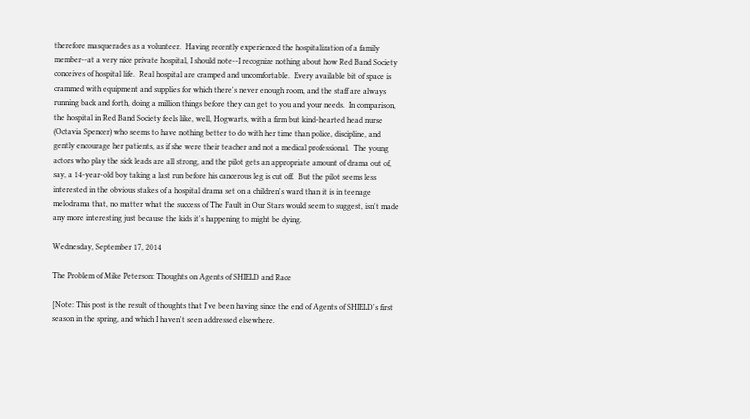therefore masquerades as a volunteer.  Having recently experienced the hospitalization of a family member--at a very nice private hospital, I should note--I recognize nothing about how Red Band Society conceives of hospital life.  Real hospital are cramped and uncomfortable.  Every available bit of space is crammed with equipment and supplies for which there's never enough room, and the staff are always running back and forth, doing a million things before they can get to you and your needs.  In comparison, the hospital in Red Band Society feels like, well, Hogwarts, with a firm but kind-hearted head nurse (Octavia Spencer) who seems to have nothing better to do with her time than police, discipline, and gently encourage her patients, as if she were their teacher and not a medical professional.  The young actors who play the sick leads are all strong, and the pilot gets an appropriate amount of drama out of, say, a 14-year-old boy taking a last run before his cancerous leg is cut off.  But the pilot seems less interested in the obvious stakes of a hospital drama set on a children's ward than it is in teenage melodrama that, no matter what the success of The Fault in Our Stars would seem to suggest, isn't made any more interesting just because the kids it's happening to might be dying.

Wednesday, September 17, 2014

The Problem of Mike Peterson: Thoughts on Agents of SHIELD and Race

[Note: This post is the result of thoughts that I've been having since the end of Agents of SHIELD's first season in the spring, and which I haven't seen addressed elsewhere.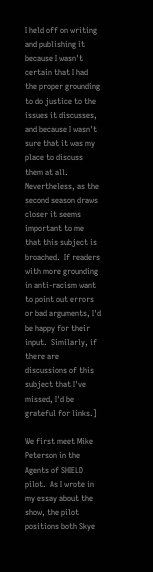I held off on writing and publishing it because I wasn't certain that I had the proper grounding to do justice to the issues it discusses, and because I wasn't sure that it was my place to discuss them at all.  Nevertheless, as the second season draws closer it seems important to me that this subject is broached.  If readers with more grounding in anti-racism want to point out errors or bad arguments, I'd be happy for their input.  Similarly, if there are discussions of this subject that I've missed, I'd be grateful for links.]

We first meet Mike Peterson in the Agents of SHIELD pilot.  As I wrote in my essay about the show, the pilot positions both Skye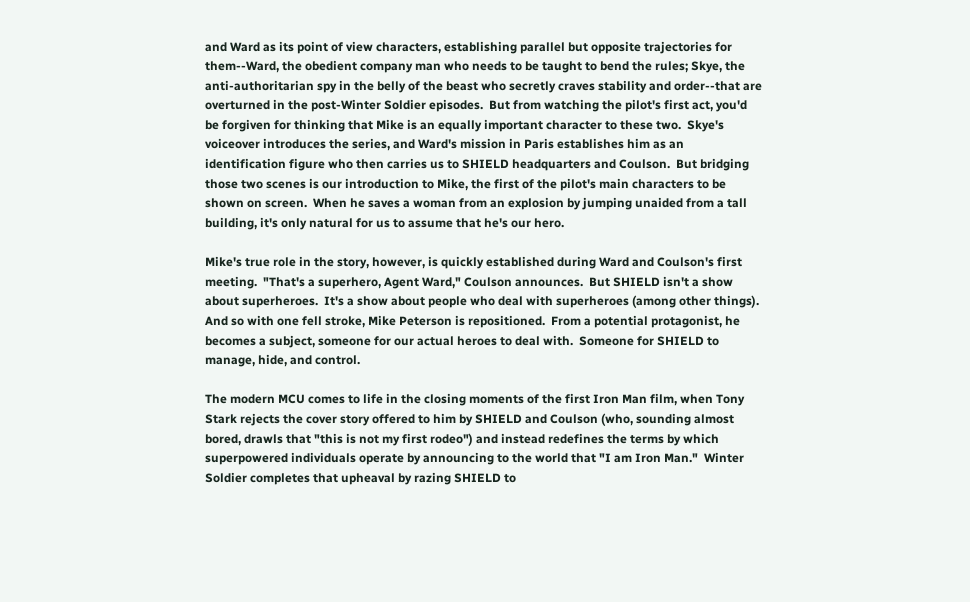and Ward as its point of view characters, establishing parallel but opposite trajectories for them--Ward, the obedient company man who needs to be taught to bend the rules; Skye, the anti-authoritarian spy in the belly of the beast who secretly craves stability and order--that are overturned in the post-Winter Soldier episodes.  But from watching the pilot's first act, you'd be forgiven for thinking that Mike is an equally important character to these two.  Skye's voiceover introduces the series, and Ward's mission in Paris establishes him as an identification figure who then carries us to SHIELD headquarters and Coulson.  But bridging those two scenes is our introduction to Mike, the first of the pilot's main characters to be shown on screen.  When he saves a woman from an explosion by jumping unaided from a tall building, it's only natural for us to assume that he's our hero.

Mike's true role in the story, however, is quickly established during Ward and Coulson's first meeting.  "That's a superhero, Agent Ward," Coulson announces.  But SHIELD isn't a show about superheroes.  It's a show about people who deal with superheroes (among other things).  And so with one fell stroke, Mike Peterson is repositioned.  From a potential protagonist, he becomes a subject, someone for our actual heroes to deal with.  Someone for SHIELD to manage, hide, and control.

The modern MCU comes to life in the closing moments of the first Iron Man film, when Tony Stark rejects the cover story offered to him by SHIELD and Coulson (who, sounding almost bored, drawls that "this is not my first rodeo") and instead redefines the terms by which superpowered individuals operate by announcing to the world that "I am Iron Man."  Winter Soldier completes that upheaval by razing SHIELD to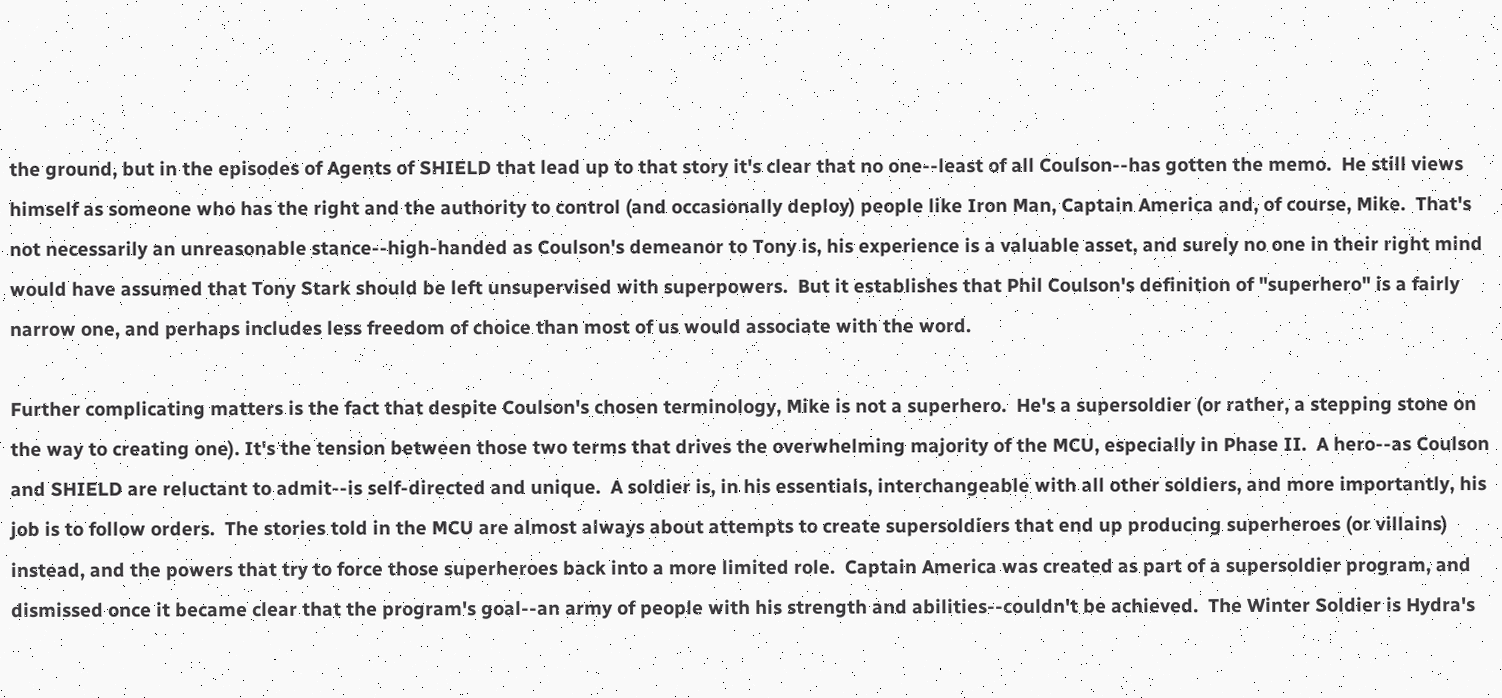the ground, but in the episodes of Agents of SHIELD that lead up to that story it's clear that no one--least of all Coulson--has gotten the memo.  He still views himself as someone who has the right and the authority to control (and occasionally deploy) people like Iron Man, Captain America and, of course, Mike.  That's not necessarily an unreasonable stance--high-handed as Coulson's demeanor to Tony is, his experience is a valuable asset, and surely no one in their right mind would have assumed that Tony Stark should be left unsupervised with superpowers.  But it establishes that Phil Coulson's definition of "superhero" is a fairly narrow one, and perhaps includes less freedom of choice than most of us would associate with the word.

Further complicating matters is the fact that despite Coulson's chosen terminology, Mike is not a superhero.  He's a supersoldier (or rather, a stepping stone on the way to creating one). It's the tension between those two terms that drives the overwhelming majority of the MCU, especially in Phase II.  A hero--as Coulson and SHIELD are reluctant to admit--is self-directed and unique.  A soldier is, in his essentials, interchangeable with all other soldiers, and more importantly, his job is to follow orders.  The stories told in the MCU are almost always about attempts to create supersoldiers that end up producing superheroes (or villains) instead, and the powers that try to force those superheroes back into a more limited role.  Captain America was created as part of a supersoldier program, and dismissed once it became clear that the program's goal--an army of people with his strength and abilities--couldn't be achieved.  The Winter Soldier is Hydra's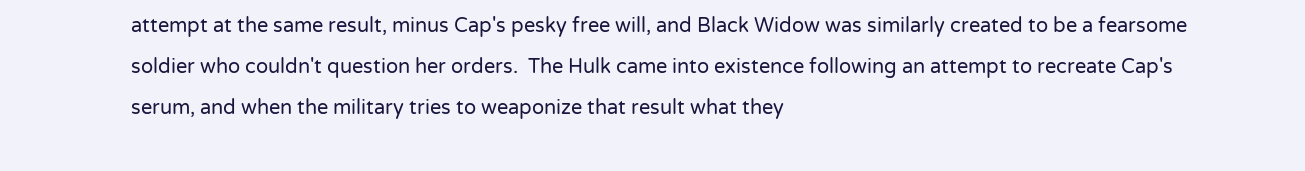attempt at the same result, minus Cap's pesky free will, and Black Widow was similarly created to be a fearsome soldier who couldn't question her orders.  The Hulk came into existence following an attempt to recreate Cap's serum, and when the military tries to weaponize that result what they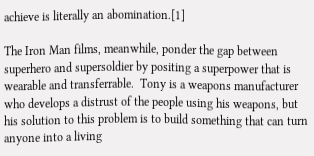achieve is literally an abomination.[1]

The Iron Man films, meanwhile, ponder the gap between superhero and supersoldier by positing a superpower that is wearable and transferrable.  Tony is a weapons manufacturer who develops a distrust of the people using his weapons, but his solution to this problem is to build something that can turn anyone into a living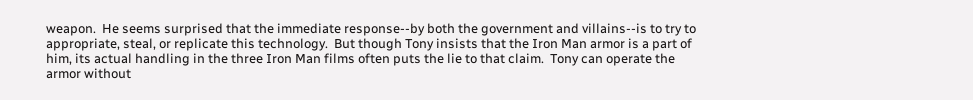weapon.  He seems surprised that the immediate response--by both the government and villains--is to try to appropriate, steal, or replicate this technology.  But though Tony insists that the Iron Man armor is a part of him, its actual handling in the three Iron Man films often puts the lie to that claim.  Tony can operate the armor without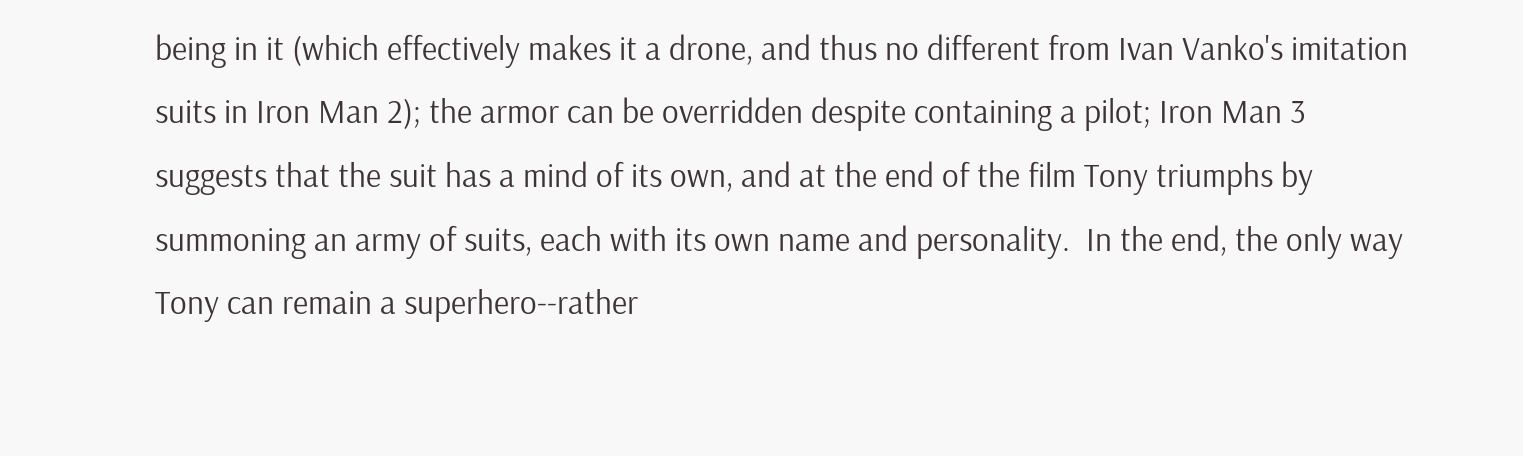being in it (which effectively makes it a drone, and thus no different from Ivan Vanko's imitation suits in Iron Man 2); the armor can be overridden despite containing a pilot; Iron Man 3 suggests that the suit has a mind of its own, and at the end of the film Tony triumphs by summoning an army of suits, each with its own name and personality.  In the end, the only way Tony can remain a superhero--rather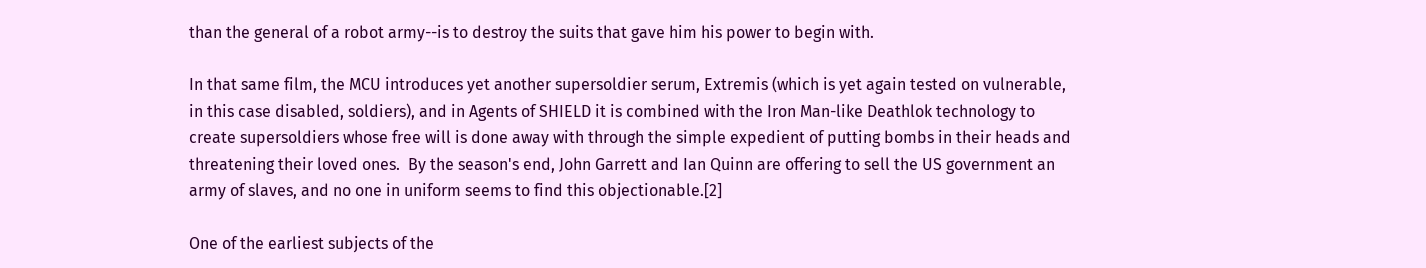than the general of a robot army--is to destroy the suits that gave him his power to begin with.

In that same film, the MCU introduces yet another supersoldier serum, Extremis (which is yet again tested on vulnerable, in this case disabled, soldiers), and in Agents of SHIELD it is combined with the Iron Man-like Deathlok technology to create supersoldiers whose free will is done away with through the simple expedient of putting bombs in their heads and threatening their loved ones.  By the season's end, John Garrett and Ian Quinn are offering to sell the US government an army of slaves, and no one in uniform seems to find this objectionable.[2]

One of the earliest subjects of the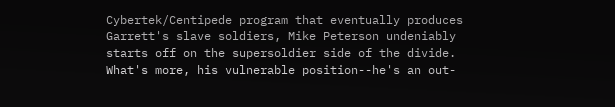Cybertek/Centipede program that eventually produces Garrett's slave soldiers, Mike Peterson undeniably starts off on the supersoldier side of the divide.  What's more, his vulnerable position--he's an out-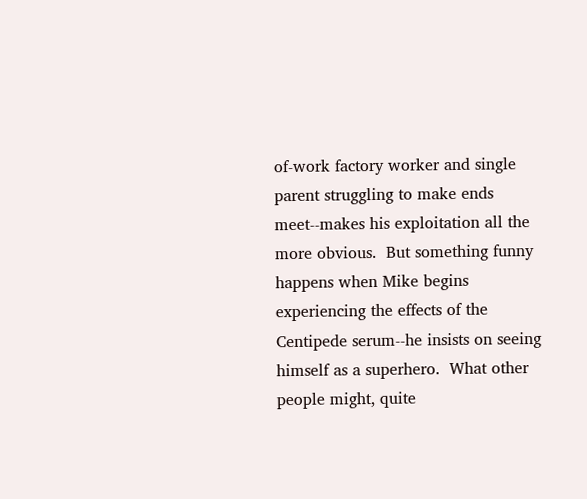of-work factory worker and single parent struggling to make ends meet--makes his exploitation all the more obvious.  But something funny happens when Mike begins experiencing the effects of the Centipede serum--he insists on seeing himself as a superhero.  What other people might, quite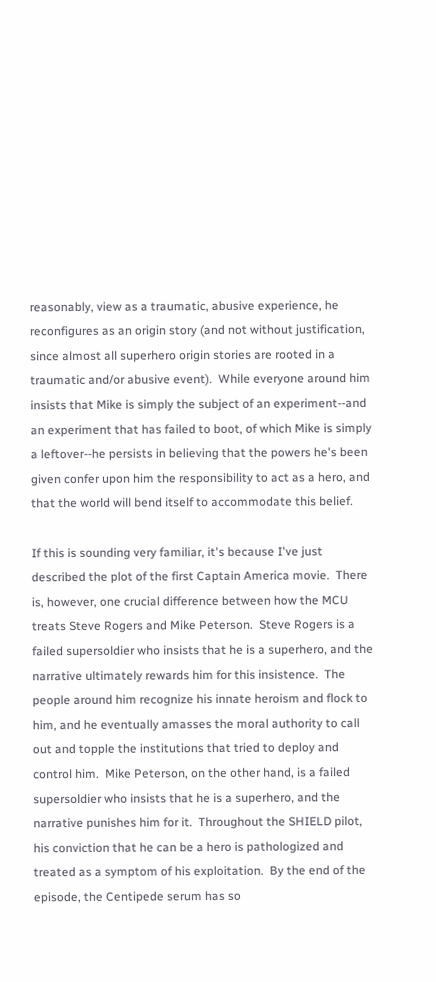reasonably, view as a traumatic, abusive experience, he reconfigures as an origin story (and not without justification, since almost all superhero origin stories are rooted in a traumatic and/or abusive event).  While everyone around him insists that Mike is simply the subject of an experiment--and an experiment that has failed to boot, of which Mike is simply a leftover--he persists in believing that the powers he's been given confer upon him the responsibility to act as a hero, and that the world will bend itself to accommodate this belief.

If this is sounding very familiar, it's because I've just described the plot of the first Captain America movie.  There is, however, one crucial difference between how the MCU treats Steve Rogers and Mike Peterson.  Steve Rogers is a failed supersoldier who insists that he is a superhero, and the narrative ultimately rewards him for this insistence.  The people around him recognize his innate heroism and flock to him, and he eventually amasses the moral authority to call out and topple the institutions that tried to deploy and control him.  Mike Peterson, on the other hand, is a failed supersoldier who insists that he is a superhero, and the narrative punishes him for it.  Throughout the SHIELD pilot, his conviction that he can be a hero is pathologized and treated as a symptom of his exploitation.  By the end of the episode, the Centipede serum has so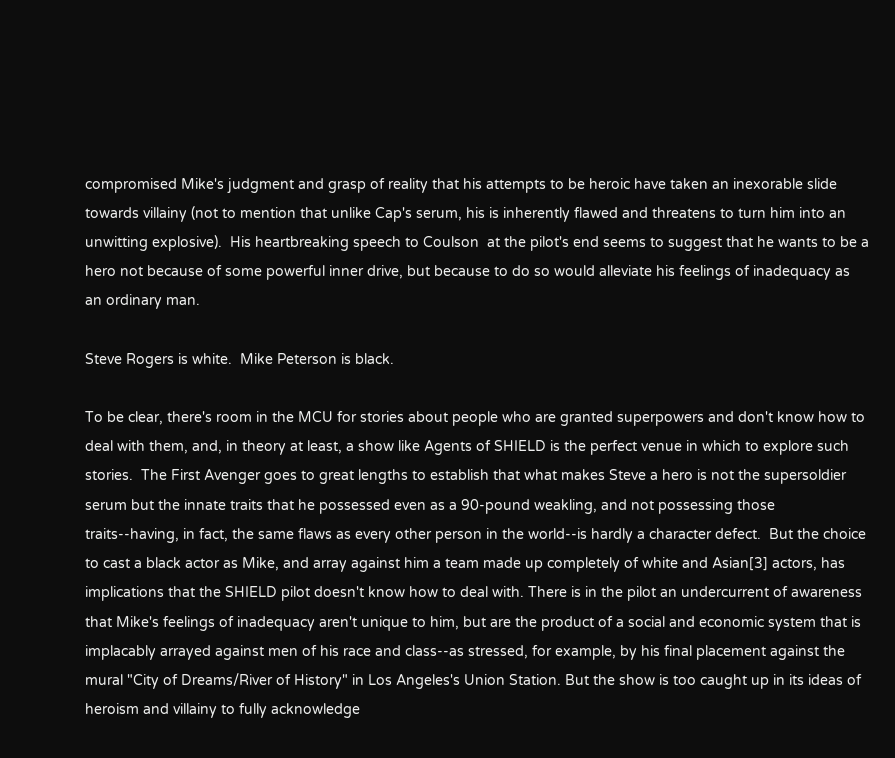compromised Mike's judgment and grasp of reality that his attempts to be heroic have taken an inexorable slide towards villainy (not to mention that unlike Cap's serum, his is inherently flawed and threatens to turn him into an unwitting explosive).  His heartbreaking speech to Coulson  at the pilot's end seems to suggest that he wants to be a hero not because of some powerful inner drive, but because to do so would alleviate his feelings of inadequacy as an ordinary man.

Steve Rogers is white.  Mike Peterson is black.

To be clear, there's room in the MCU for stories about people who are granted superpowers and don't know how to deal with them, and, in theory at least, a show like Agents of SHIELD is the perfect venue in which to explore such stories.  The First Avenger goes to great lengths to establish that what makes Steve a hero is not the supersoldier serum but the innate traits that he possessed even as a 90-pound weakling, and not possessing those traits--having, in fact, the same flaws as every other person in the world--is hardly a character defect.  But the choice to cast a black actor as Mike, and array against him a team made up completely of white and Asian[3] actors, has implications that the SHIELD pilot doesn't know how to deal with. There is in the pilot an undercurrent of awareness that Mike's feelings of inadequacy aren't unique to him, but are the product of a social and economic system that is implacably arrayed against men of his race and class--as stressed, for example, by his final placement against the mural "City of Dreams/River of History" in Los Angeles's Union Station. But the show is too caught up in its ideas of heroism and villainy to fully acknowledge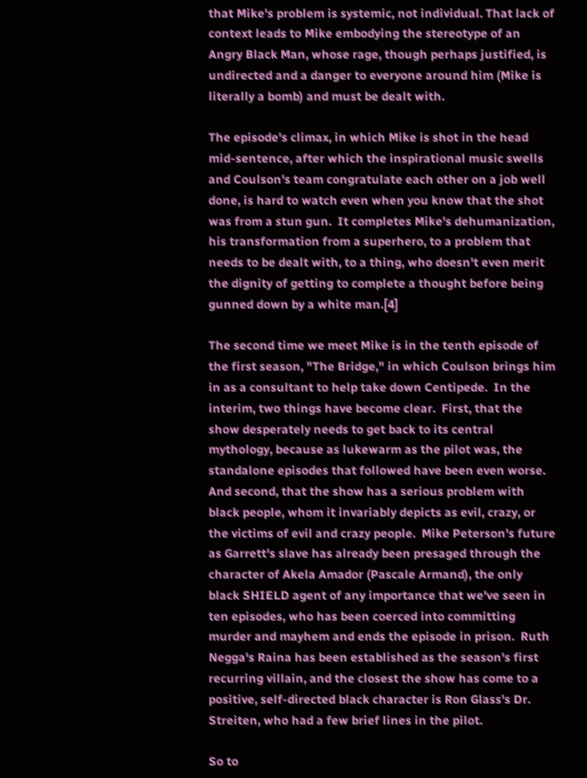that Mike's problem is systemic, not individual. That lack of context leads to Mike embodying the stereotype of an Angry Black Man, whose rage, though perhaps justified, is undirected and a danger to everyone around him (Mike is literally a bomb) and must be dealt with.

The episode's climax, in which Mike is shot in the head mid-sentence, after which the inspirational music swells and Coulson's team congratulate each other on a job well done, is hard to watch even when you know that the shot was from a stun gun.  It completes Mike's dehumanization, his transformation from a superhero, to a problem that needs to be dealt with, to a thing, who doesn't even merit the dignity of getting to complete a thought before being gunned down by a white man.[4]

The second time we meet Mike is in the tenth episode of the first season, "The Bridge," in which Coulson brings him in as a consultant to help take down Centipede.  In the interim, two things have become clear.  First, that the show desperately needs to get back to its central mythology, because as lukewarm as the pilot was, the standalone episodes that followed have been even worse.  And second, that the show has a serious problem with black people, whom it invariably depicts as evil, crazy, or the victims of evil and crazy people.  Mike Peterson's future as Garrett's slave has already been presaged through the character of Akela Amador (Pascale Armand), the only black SHIELD agent of any importance that we've seen in ten episodes, who has been coerced into committing murder and mayhem and ends the episode in prison.  Ruth Negga's Raina has been established as the season's first recurring villain, and the closest the show has come to a positive, self-directed black character is Ron Glass's Dr. Streiten, who had a few brief lines in the pilot.

So to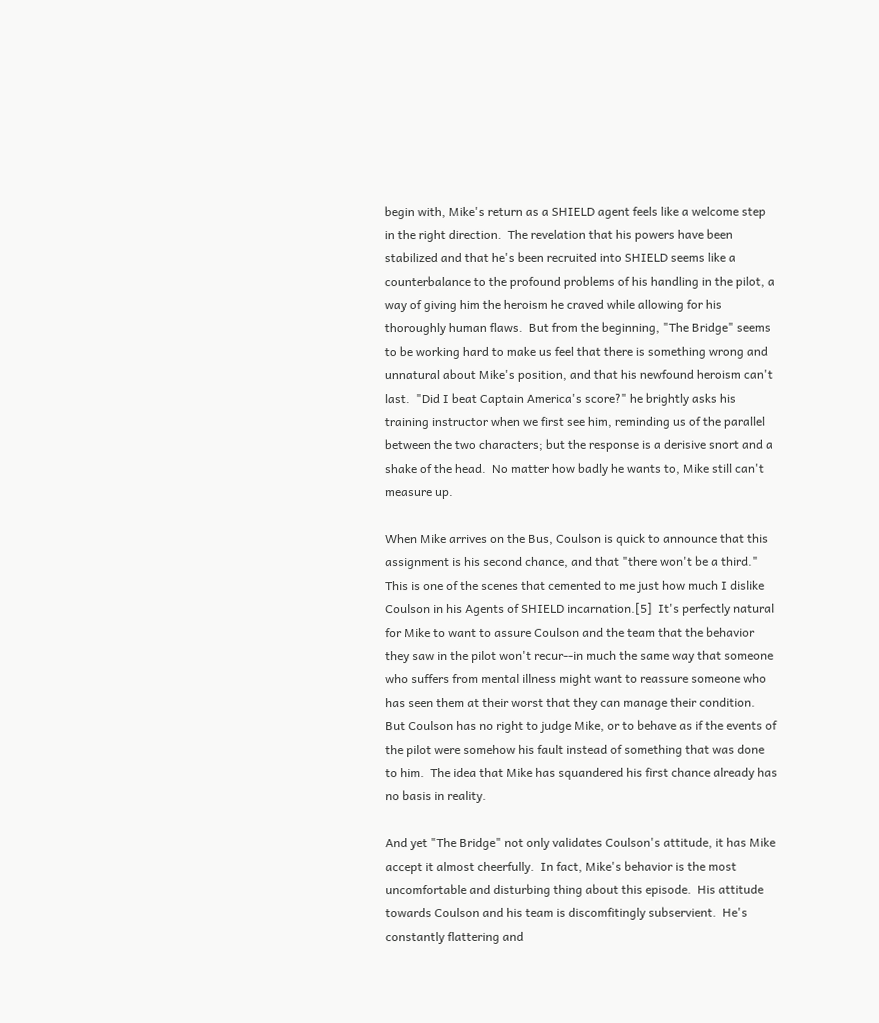begin with, Mike's return as a SHIELD agent feels like a welcome step in the right direction.  The revelation that his powers have been stabilized and that he's been recruited into SHIELD seems like a counterbalance to the profound problems of his handling in the pilot, a way of giving him the heroism he craved while allowing for his thoroughly human flaws.  But from the beginning, "The Bridge" seems to be working hard to make us feel that there is something wrong and unnatural about Mike's position, and that his newfound heroism can't last.  "Did I beat Captain America's score?" he brightly asks his training instructor when we first see him, reminding us of the parallel between the two characters; but the response is a derisive snort and a shake of the head.  No matter how badly he wants to, Mike still can't measure up.

When Mike arrives on the Bus, Coulson is quick to announce that this assignment is his second chance, and that "there won't be a third."  This is one of the scenes that cemented to me just how much I dislike Coulson in his Agents of SHIELD incarnation.[5]  It's perfectly natural for Mike to want to assure Coulson and the team that the behavior they saw in the pilot won't recur--in much the same way that someone who suffers from mental illness might want to reassure someone who has seen them at their worst that they can manage their condition.  But Coulson has no right to judge Mike, or to behave as if the events of the pilot were somehow his fault instead of something that was done to him.  The idea that Mike has squandered his first chance already has no basis in reality.

And yet "The Bridge" not only validates Coulson's attitude, it has Mike accept it almost cheerfully.  In fact, Mike's behavior is the most uncomfortable and disturbing thing about this episode.  His attitude towards Coulson and his team is discomfitingly subservient.  He's constantly flattering and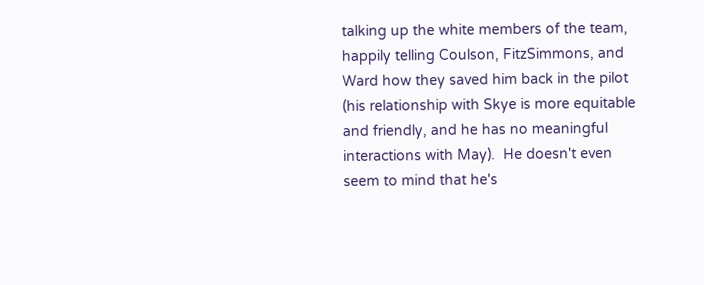talking up the white members of the team, happily telling Coulson, FitzSimmons, and Ward how they saved him back in the pilot (his relationship with Skye is more equitable and friendly, and he has no meaningful interactions with May).  He doesn't even seem to mind that he's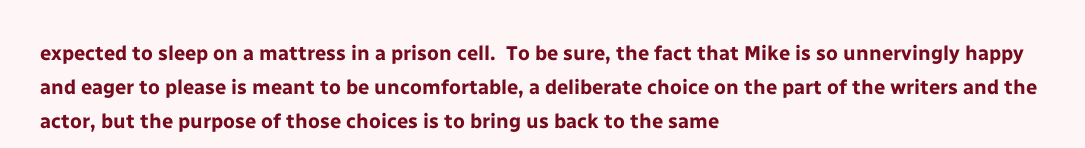expected to sleep on a mattress in a prison cell.  To be sure, the fact that Mike is so unnervingly happy and eager to please is meant to be uncomfortable, a deliberate choice on the part of the writers and the actor, but the purpose of those choices is to bring us back to the same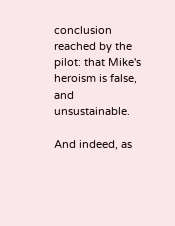conclusion reached by the pilot: that Mike's heroism is false, and unsustainable.

And indeed, as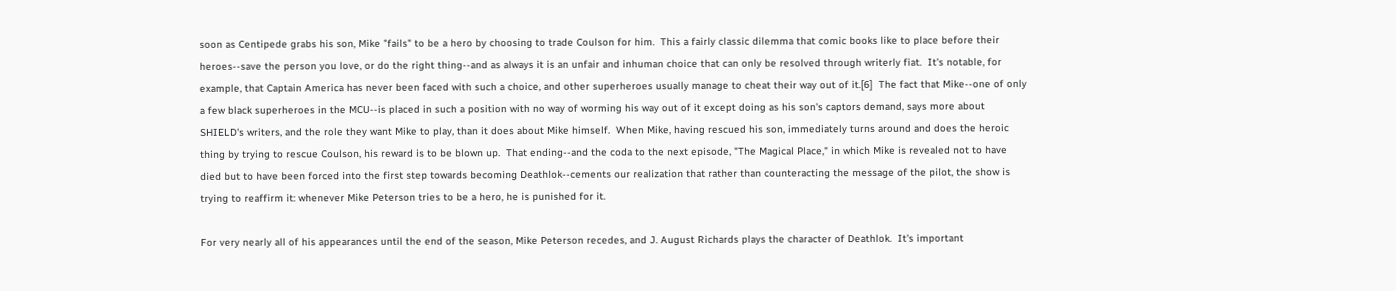soon as Centipede grabs his son, Mike "fails" to be a hero by choosing to trade Coulson for him.  This a fairly classic dilemma that comic books like to place before their heroes--save the person you love, or do the right thing--and as always it is an unfair and inhuman choice that can only be resolved through writerly fiat.  It's notable, for example, that Captain America has never been faced with such a choice, and other superheroes usually manage to cheat their way out of it.[6]  The fact that Mike--one of only a few black superheroes in the MCU--is placed in such a position with no way of worming his way out of it except doing as his son's captors demand, says more about SHIELD's writers, and the role they want Mike to play, than it does about Mike himself.  When Mike, having rescued his son, immediately turns around and does the heroic thing by trying to rescue Coulson, his reward is to be blown up.  That ending--and the coda to the next episode, "The Magical Place," in which Mike is revealed not to have died but to have been forced into the first step towards becoming Deathlok--cements our realization that rather than counteracting the message of the pilot, the show is trying to reaffirm it: whenever Mike Peterson tries to be a hero, he is punished for it.

For very nearly all of his appearances until the end of the season, Mike Peterson recedes, and J. August Richards plays the character of Deathlok.  It's important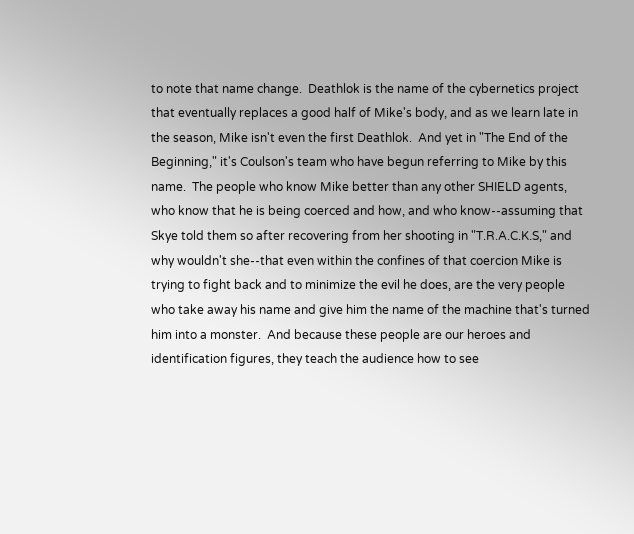to note that name change.  Deathlok is the name of the cybernetics project that eventually replaces a good half of Mike's body, and as we learn late in the season, Mike isn't even the first Deathlok.  And yet in "The End of the Beginning," it's Coulson's team who have begun referring to Mike by this name.  The people who know Mike better than any other SHIELD agents, who know that he is being coerced and how, and who know--assuming that Skye told them so after recovering from her shooting in "T.R.A.C.K.S," and why wouldn't she--that even within the confines of that coercion Mike is trying to fight back and to minimize the evil he does, are the very people who take away his name and give him the name of the machine that's turned him into a monster.  And because these people are our heroes and identification figures, they teach the audience how to see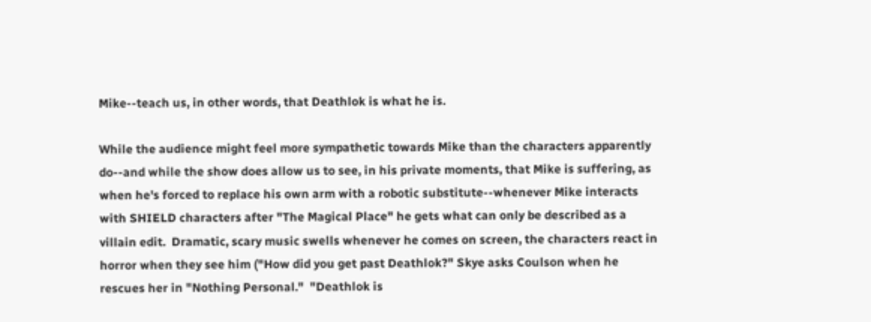Mike--teach us, in other words, that Deathlok is what he is.

While the audience might feel more sympathetic towards Mike than the characters apparently do--and while the show does allow us to see, in his private moments, that Mike is suffering, as when he's forced to replace his own arm with a robotic substitute--whenever Mike interacts with SHIELD characters after "The Magical Place" he gets what can only be described as a villain edit.  Dramatic, scary music swells whenever he comes on screen, the characters react in horror when they see him ("How did you get past Deathlok?" Skye asks Coulson when he rescues her in "Nothing Personal."  "Deathlok is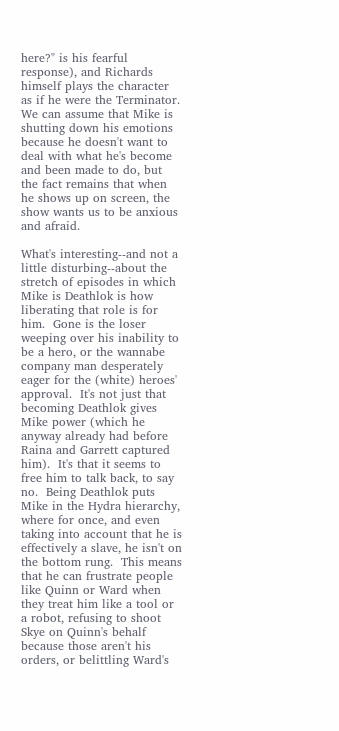here?" is his fearful response), and Richards himself plays the character as if he were the Terminator.  We can assume that Mike is shutting down his emotions because he doesn't want to deal with what he's become and been made to do, but the fact remains that when he shows up on screen, the show wants us to be anxious and afraid.

What's interesting--and not a little disturbing--about the stretch of episodes in which Mike is Deathlok is how liberating that role is for him.  Gone is the loser weeping over his inability to be a hero, or the wannabe company man desperately eager for the (white) heroes' approval.  It's not just that becoming Deathlok gives Mike power (which he anyway already had before Raina and Garrett captured him).  It's that it seems to free him to talk back, to say no.  Being Deathlok puts Mike in the Hydra hierarchy, where for once, and even taking into account that he is effectively a slave, he isn't on the bottom rung.  This means that he can frustrate people like Quinn or Ward when they treat him like a tool or a robot, refusing to shoot Skye on Quinn's behalf because those aren't his orders, or belittling Ward's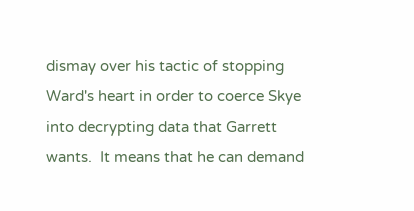dismay over his tactic of stopping Ward's heart in order to coerce Skye into decrypting data that Garrett wants.  It means that he can demand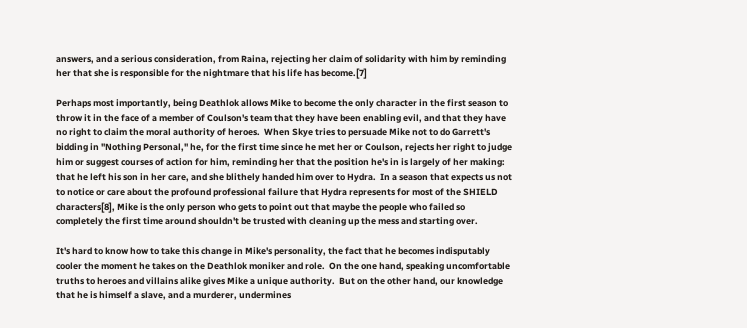answers, and a serious consideration, from Raina, rejecting her claim of solidarity with him by reminding her that she is responsible for the nightmare that his life has become.[7]

Perhaps most importantly, being Deathlok allows Mike to become the only character in the first season to throw it in the face of a member of Coulson's team that they have been enabling evil, and that they have no right to claim the moral authority of heroes.  When Skye tries to persuade Mike not to do Garrett's bidding in "Nothing Personal," he, for the first time since he met her or Coulson, rejects her right to judge him or suggest courses of action for him, reminding her that the position he's in is largely of her making: that he left his son in her care, and she blithely handed him over to Hydra.  In a season that expects us not to notice or care about the profound professional failure that Hydra represents for most of the SHIELD characters[8], Mike is the only person who gets to point out that maybe the people who failed so completely the first time around shouldn't be trusted with cleaning up the mess and starting over.

It's hard to know how to take this change in Mike's personality, the fact that he becomes indisputably cooler the moment he takes on the Deathlok moniker and role.  On the one hand, speaking uncomfortable truths to heroes and villains alike gives Mike a unique authority.  But on the other hand, our knowledge that he is himself a slave, and a murderer, undermines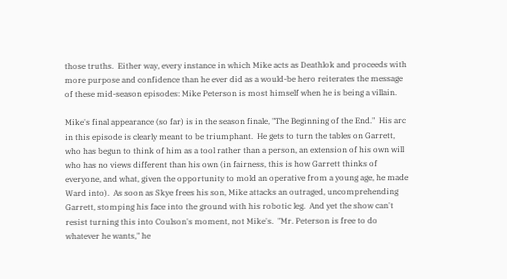those truths.  Either way, every instance in which Mike acts as Deathlok and proceeds with more purpose and confidence than he ever did as a would-be hero reiterates the message of these mid-season episodes: Mike Peterson is most himself when he is being a villain.

Mike's final appearance (so far) is in the season finale, "The Beginning of the End."  His arc in this episode is clearly meant to be triumphant.  He gets to turn the tables on Garrett, who has begun to think of him as a tool rather than a person, an extension of his own will who has no views different than his own (in fairness, this is how Garrett thinks of everyone, and what, given the opportunity to mold an operative from a young age, he made Ward into).  As soon as Skye frees his son, Mike attacks an outraged, uncomprehending Garrett, stomping his face into the ground with his robotic leg.  And yet the show can't resist turning this into Coulson's moment, not Mike's.  "Mr. Peterson is free to do whatever he wants," he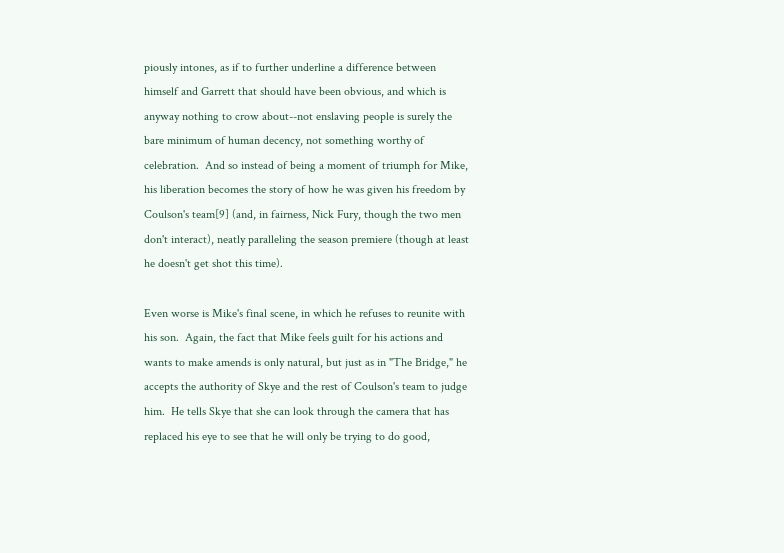piously intones, as if to further underline a difference between himself and Garrett that should have been obvious, and which is anyway nothing to crow about--not enslaving people is surely the bare minimum of human decency, not something worthy of celebration.  And so instead of being a moment of triumph for Mike, his liberation becomes the story of how he was given his freedom by Coulson's team[9] (and, in fairness, Nick Fury, though the two men don't interact), neatly paralleling the season premiere (though at least he doesn't get shot this time).

Even worse is Mike's final scene, in which he refuses to reunite with his son.  Again, the fact that Mike feels guilt for his actions and wants to make amends is only natural, but just as in "The Bridge," he accepts the authority of Skye and the rest of Coulson's team to judge him.  He tells Skye that she can look through the camera that has replaced his eye to see that he will only be trying to do good,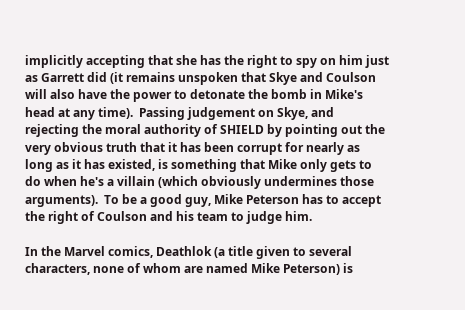implicitly accepting that she has the right to spy on him just as Garrett did (it remains unspoken that Skye and Coulson will also have the power to detonate the bomb in Mike's head at any time).  Passing judgement on Skye, and rejecting the moral authority of SHIELD by pointing out the very obvious truth that it has been corrupt for nearly as long as it has existed, is something that Mike only gets to do when he's a villain (which obviously undermines those arguments).  To be a good guy, Mike Peterson has to accept the right of Coulson and his team to judge him.

In the Marvel comics, Deathlok (a title given to several characters, none of whom are named Mike Peterson) is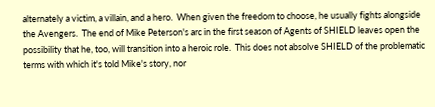alternately a victim, a villain, and a hero.  When given the freedom to choose, he usually fights alongside the Avengers.  The end of Mike Peterson's arc in the first season of Agents of SHIELD leaves open the possibility that he, too, will transition into a heroic role.  This does not absolve SHIELD of the problematic terms with which it's told Mike's story, nor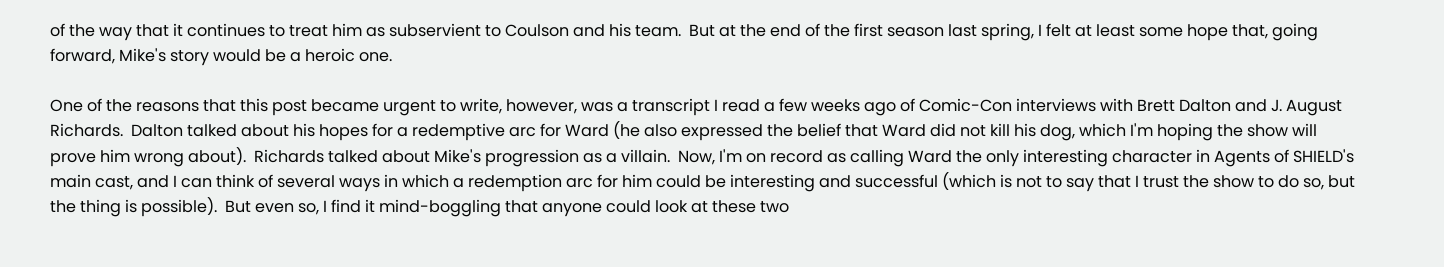of the way that it continues to treat him as subservient to Coulson and his team.  But at the end of the first season last spring, I felt at least some hope that, going forward, Mike's story would be a heroic one.

One of the reasons that this post became urgent to write, however, was a transcript I read a few weeks ago of Comic-Con interviews with Brett Dalton and J. August Richards.  Dalton talked about his hopes for a redemptive arc for Ward (he also expressed the belief that Ward did not kill his dog, which I'm hoping the show will prove him wrong about).  Richards talked about Mike's progression as a villain.  Now, I'm on record as calling Ward the only interesting character in Agents of SHIELD's main cast, and I can think of several ways in which a redemption arc for him could be interesting and successful (which is not to say that I trust the show to do so, but the thing is possible).  But even so, I find it mind-boggling that anyone could look at these two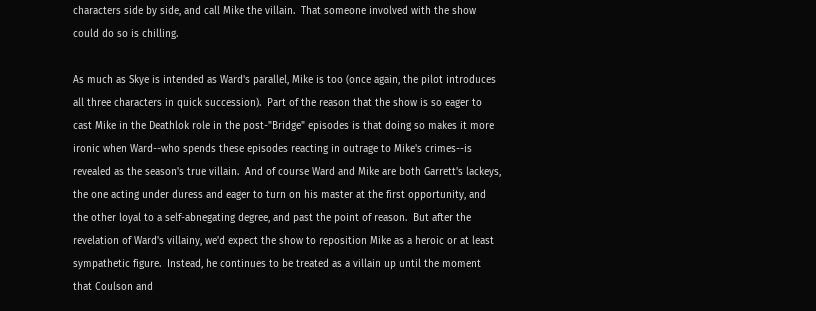characters side by side, and call Mike the villain.  That someone involved with the show could do so is chilling.

As much as Skye is intended as Ward's parallel, Mike is too (once again, the pilot introduces all three characters in quick succession).  Part of the reason that the show is so eager to cast Mike in the Deathlok role in the post-"Bridge" episodes is that doing so makes it more ironic when Ward--who spends these episodes reacting in outrage to Mike's crimes--is revealed as the season's true villain.  And of course Ward and Mike are both Garrett's lackeys, the one acting under duress and eager to turn on his master at the first opportunity, and the other loyal to a self-abnegating degree, and past the point of reason.  But after the revelation of Ward's villainy, we'd expect the show to reposition Mike as a heroic or at least sympathetic figure.  Instead, he continues to be treated as a villain up until the moment that Coulson and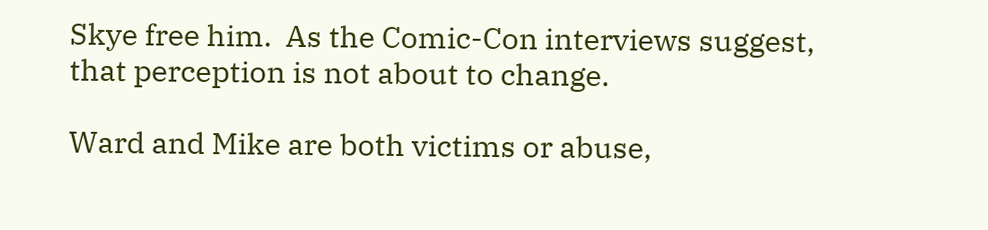Skye free him.  As the Comic-Con interviews suggest, that perception is not about to change.

Ward and Mike are both victims or abuse,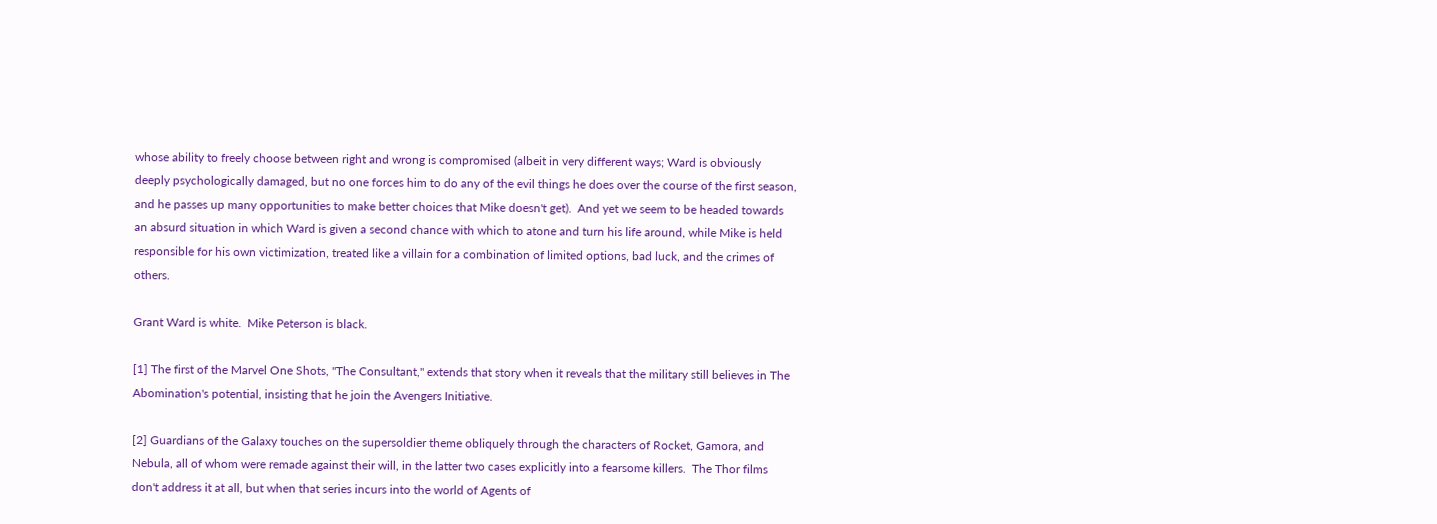whose ability to freely choose between right and wrong is compromised (albeit in very different ways; Ward is obviously deeply psychologically damaged, but no one forces him to do any of the evil things he does over the course of the first season, and he passes up many opportunities to make better choices that Mike doesn't get).  And yet we seem to be headed towards an absurd situation in which Ward is given a second chance with which to atone and turn his life around, while Mike is held responsible for his own victimization, treated like a villain for a combination of limited options, bad luck, and the crimes of others.

Grant Ward is white.  Mike Peterson is black.

[1] The first of the Marvel One Shots, "The Consultant," extends that story when it reveals that the military still believes in The Abomination's potential, insisting that he join the Avengers Initiative.

[2] Guardians of the Galaxy touches on the supersoldier theme obliquely through the characters of Rocket, Gamora, and Nebula, all of whom were remade against their will, in the latter two cases explicitly into a fearsome killers.  The Thor films don't address it at all, but when that series incurs into the world of Agents of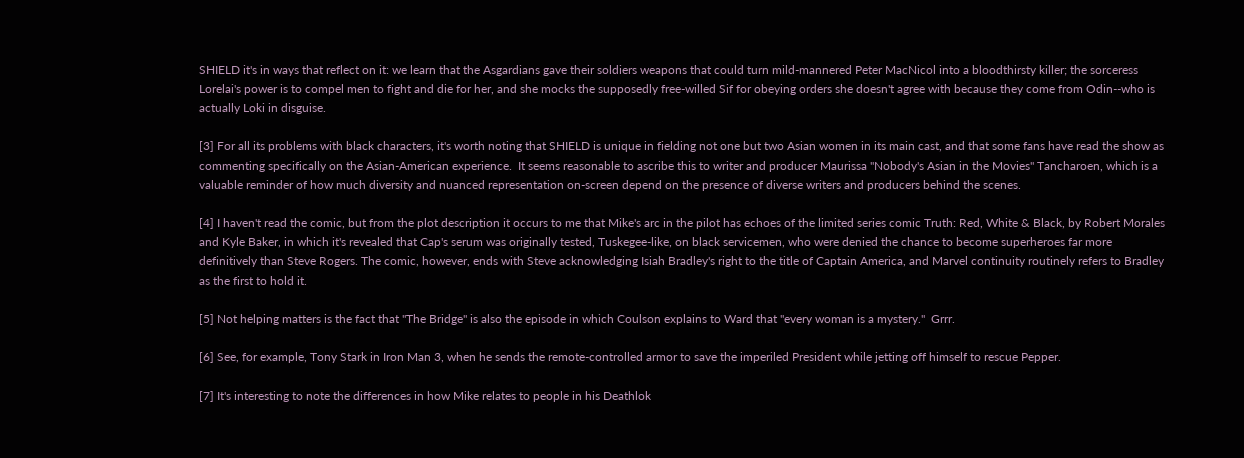SHIELD it's in ways that reflect on it: we learn that the Asgardians gave their soldiers weapons that could turn mild-mannered Peter MacNicol into a bloodthirsty killer; the sorceress Lorelai's power is to compel men to fight and die for her, and she mocks the supposedly free-willed Sif for obeying orders she doesn't agree with because they come from Odin--who is actually Loki in disguise.

[3] For all its problems with black characters, it's worth noting that SHIELD is unique in fielding not one but two Asian women in its main cast, and that some fans have read the show as commenting specifically on the Asian-American experience.  It seems reasonable to ascribe this to writer and producer Maurissa "Nobody's Asian in the Movies" Tancharoen, which is a valuable reminder of how much diversity and nuanced representation on-screen depend on the presence of diverse writers and producers behind the scenes.

[4] I haven't read the comic, but from the plot description it occurs to me that Mike's arc in the pilot has echoes of the limited series comic Truth: Red, White & Black, by Robert Morales and Kyle Baker, in which it's revealed that Cap's serum was originally tested, Tuskegee-like, on black servicemen, who were denied the chance to become superheroes far more definitively than Steve Rogers. The comic, however, ends with Steve acknowledging Isiah Bradley's right to the title of Captain America, and Marvel continuity routinely refers to Bradley as the first to hold it.

[5] Not helping matters is the fact that "The Bridge" is also the episode in which Coulson explains to Ward that "every woman is a mystery."  Grrr.

[6] See, for example, Tony Stark in Iron Man 3, when he sends the remote-controlled armor to save the imperiled President while jetting off himself to rescue Pepper.

[7] It's interesting to note the differences in how Mike relates to people in his Deathlok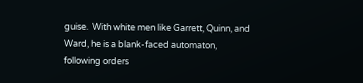guise.  With white men like Garrett, Quinn, and Ward, he is a blank-faced automaton, following orders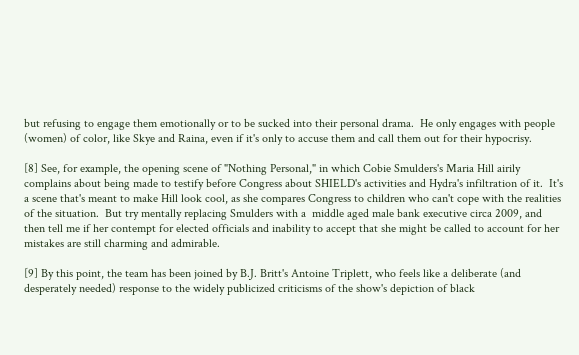but refusing to engage them emotionally or to be sucked into their personal drama.  He only engages with people (women) of color, like Skye and Raina, even if it's only to accuse them and call them out for their hypocrisy.

[8] See, for example, the opening scene of "Nothing Personal," in which Cobie Smulders's Maria Hill airily complains about being made to testify before Congress about SHIELD's activities and Hydra's infiltration of it.  It's a scene that's meant to make Hill look cool, as she compares Congress to children who can't cope with the realities of the situation.  But try mentally replacing Smulders with a  middle aged male bank executive circa 2009, and then tell me if her contempt for elected officials and inability to accept that she might be called to account for her mistakes are still charming and admirable.

[9] By this point, the team has been joined by B.J. Britt's Antoine Triplett, who feels like a deliberate (and desperately needed) response to the widely publicized criticisms of the show's depiction of black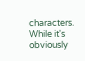characters. While it's obviously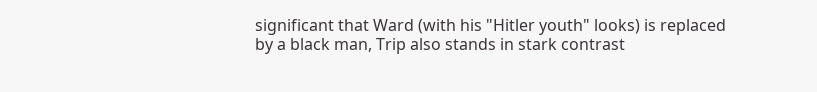significant that Ward (with his "Hitler youth" looks) is replaced by a black man, Trip also stands in stark contrast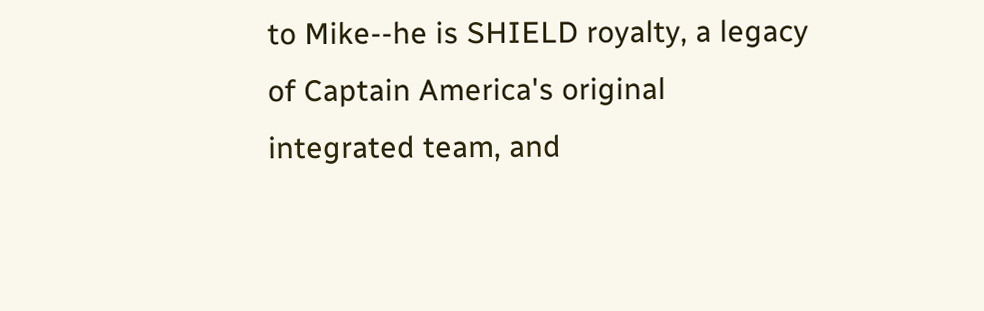to Mike--he is SHIELD royalty, a legacy of Captain America's original integrated team, and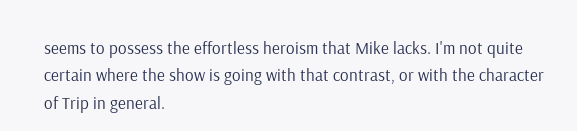seems to possess the effortless heroism that Mike lacks. I'm not quite certain where the show is going with that contrast, or with the character of Trip in general.